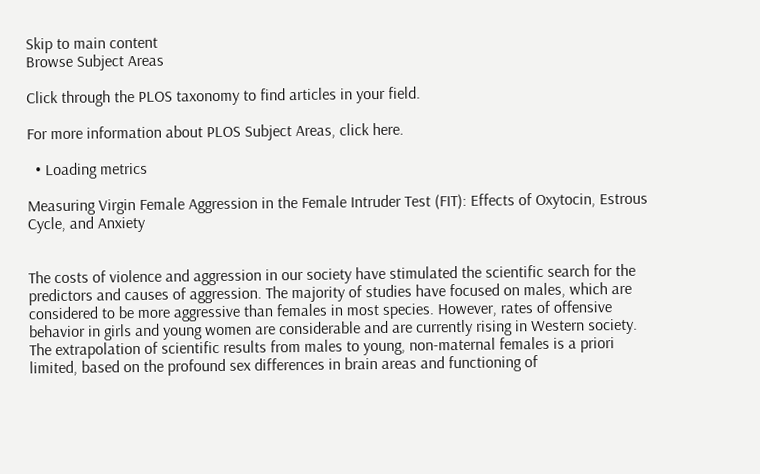Skip to main content
Browse Subject Areas

Click through the PLOS taxonomy to find articles in your field.

For more information about PLOS Subject Areas, click here.

  • Loading metrics

Measuring Virgin Female Aggression in the Female Intruder Test (FIT): Effects of Oxytocin, Estrous Cycle, and Anxiety


The costs of violence and aggression in our society have stimulated the scientific search for the predictors and causes of aggression. The majority of studies have focused on males, which are considered to be more aggressive than females in most species. However, rates of offensive behavior in girls and young women are considerable and are currently rising in Western society. The extrapolation of scientific results from males to young, non-maternal females is a priori limited, based on the profound sex differences in brain areas and functioning of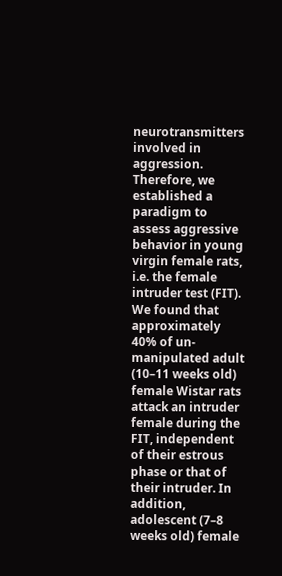neurotransmitters involved in aggression. Therefore, we established a paradigm to assess aggressive behavior in young virgin female rats, i.e. the female intruder test (FIT). We found that approximately 40% of un-manipulated adult (10–11 weeks old) female Wistar rats attack an intruder female during the FIT, independent of their estrous phase or that of their intruder. In addition, adolescent (7–8 weeks old) female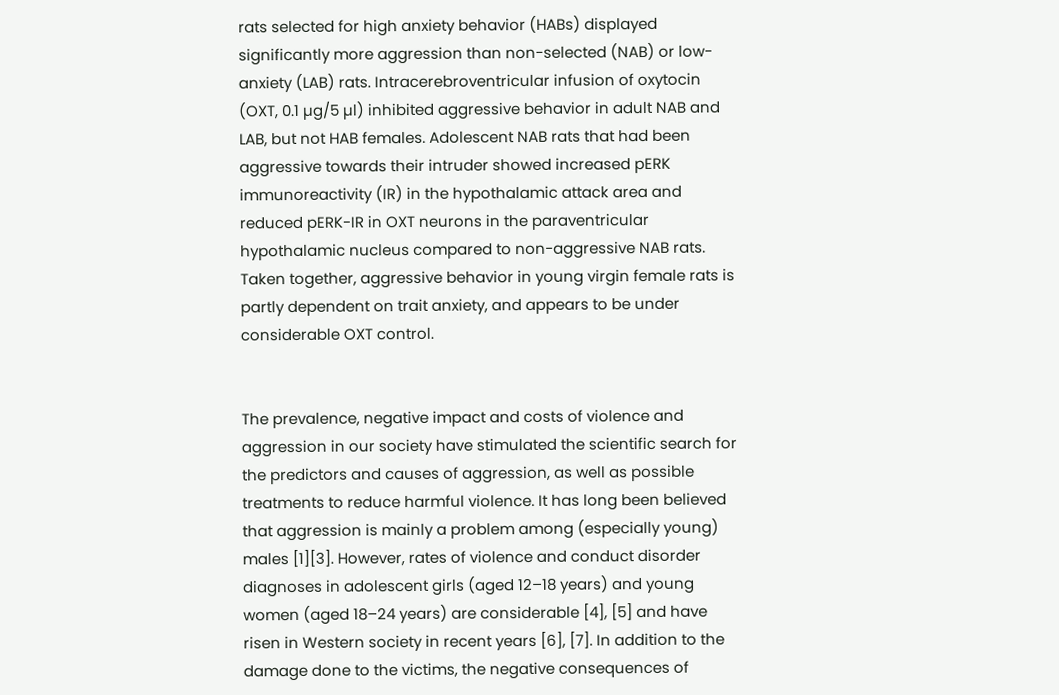rats selected for high anxiety behavior (HABs) displayed significantly more aggression than non-selected (NAB) or low-anxiety (LAB) rats. Intracerebroventricular infusion of oxytocin (OXT, 0.1 µg/5 µl) inhibited aggressive behavior in adult NAB and LAB, but not HAB females. Adolescent NAB rats that had been aggressive towards their intruder showed increased pERK immunoreactivity (IR) in the hypothalamic attack area and reduced pERK-IR in OXT neurons in the paraventricular hypothalamic nucleus compared to non-aggressive NAB rats. Taken together, aggressive behavior in young virgin female rats is partly dependent on trait anxiety, and appears to be under considerable OXT control.


The prevalence, negative impact and costs of violence and aggression in our society have stimulated the scientific search for the predictors and causes of aggression, as well as possible treatments to reduce harmful violence. It has long been believed that aggression is mainly a problem among (especially young) males [1][3]. However, rates of violence and conduct disorder diagnoses in adolescent girls (aged 12–18 years) and young women (aged 18–24 years) are considerable [4], [5] and have risen in Western society in recent years [6], [7]. In addition to the damage done to the victims, the negative consequences of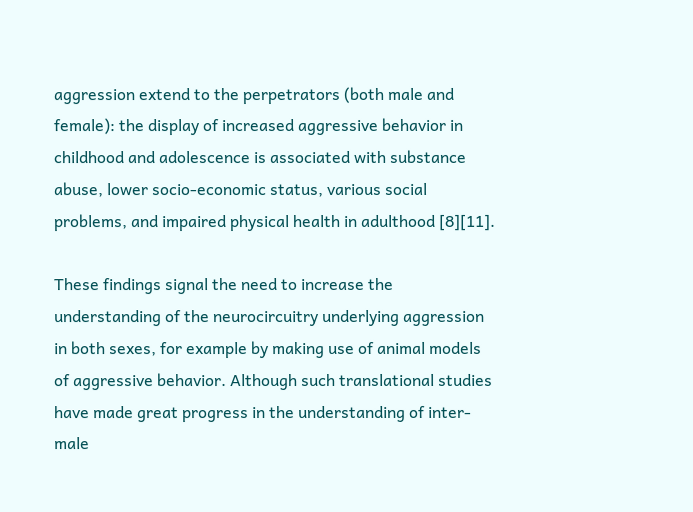aggression extend to the perpetrators (both male and female): the display of increased aggressive behavior in childhood and adolescence is associated with substance abuse, lower socio-economic status, various social problems, and impaired physical health in adulthood [8][11].

These findings signal the need to increase the understanding of the neurocircuitry underlying aggression in both sexes, for example by making use of animal models of aggressive behavior. Although such translational studies have made great progress in the understanding of inter-male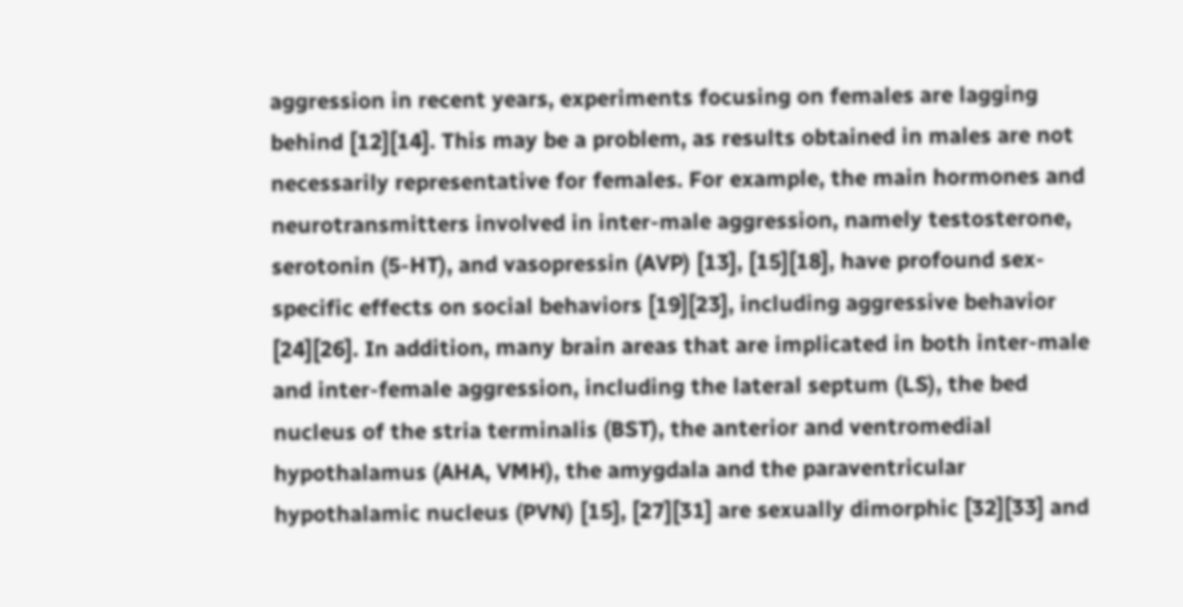aggression in recent years, experiments focusing on females are lagging behind [12][14]. This may be a problem, as results obtained in males are not necessarily representative for females. For example, the main hormones and neurotransmitters involved in inter-male aggression, namely testosterone, serotonin (5-HT), and vasopressin (AVP) [13], [15][18], have profound sex-specific effects on social behaviors [19][23], including aggressive behavior [24][26]. In addition, many brain areas that are implicated in both inter-male and inter-female aggression, including the lateral septum (LS), the bed nucleus of the stria terminalis (BST), the anterior and ventromedial hypothalamus (AHA, VMH), the amygdala and the paraventricular hypothalamic nucleus (PVN) [15], [27][31] are sexually dimorphic [32][33] and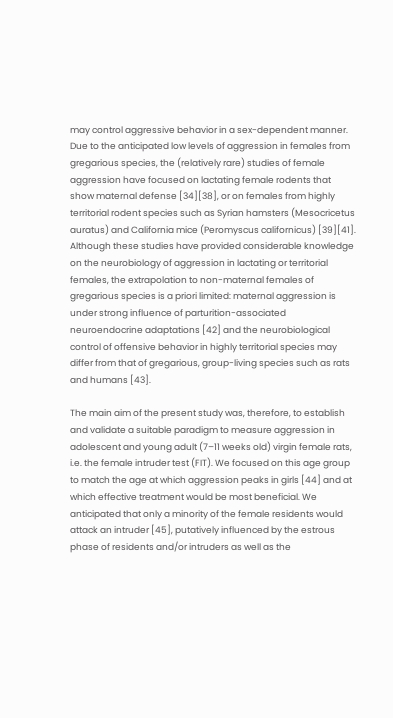may control aggressive behavior in a sex-dependent manner. Due to the anticipated low levels of aggression in females from gregarious species, the (relatively rare) studies of female aggression have focused on lactating female rodents that show maternal defense [34][38], or on females from highly territorial rodent species such as Syrian hamsters (Mesocricetus auratus) and California mice (Peromyscus californicus) [39][41]. Although these studies have provided considerable knowledge on the neurobiology of aggression in lactating or territorial females, the extrapolation to non-maternal females of gregarious species is a priori limited: maternal aggression is under strong influence of parturition-associated neuroendocrine adaptations [42] and the neurobiological control of offensive behavior in highly territorial species may differ from that of gregarious, group-living species such as rats and humans [43].

The main aim of the present study was, therefore, to establish and validate a suitable paradigm to measure aggression in adolescent and young adult (7–11 weeks old) virgin female rats, i.e. the female intruder test (FIT). We focused on this age group to match the age at which aggression peaks in girls [44] and at which effective treatment would be most beneficial. We anticipated that only a minority of the female residents would attack an intruder [45], putatively influenced by the estrous phase of residents and/or intruders as well as the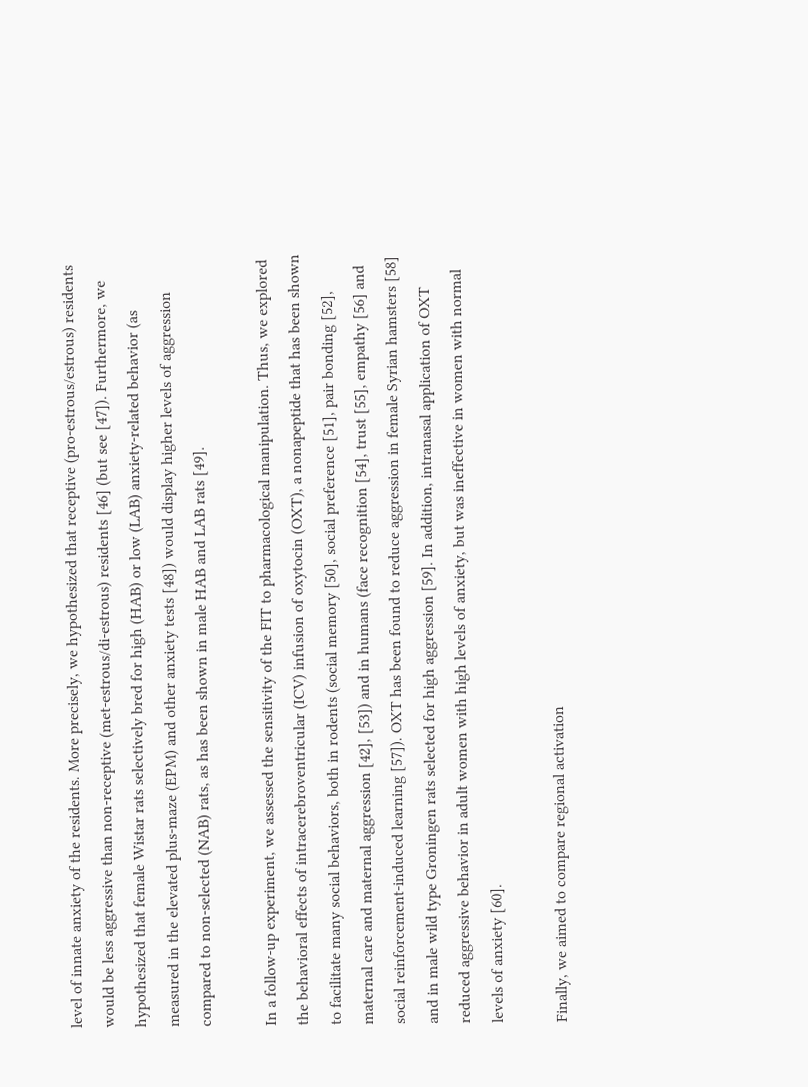level of innate anxiety of the residents. More precisely, we hypothesized that receptive (pro-estrous/estrous) residents would be less aggressive than non-receptive (met-estrous/di-estrous) residents [46] (but see [47]). Furthermore, we hypothesized that female Wistar rats selectively bred for high (HAB) or low (LAB) anxiety-related behavior (as measured in the elevated plus-maze (EPM) and other anxiety tests [48]) would display higher levels of aggression compared to non-selected (NAB) rats, as has been shown in male HAB and LAB rats [49].

In a follow-up experiment, we assessed the sensitivity of the FIT to pharmacological manipulation. Thus, we explored the behavioral effects of intracerebroventricular (ICV) infusion of oxytocin (OXT), a nonapeptide that has been shown to facilitate many social behaviors, both in rodents (social memory [50], social preference [51], pair bonding [52], maternal care and maternal aggression [42], [53]) and in humans (face recognition [54], trust [55], empathy [56] and social reinforcement-induced learning [57]). OXT has been found to reduce aggression in female Syrian hamsters [58] and in male wild type Groningen rats selected for high aggression [59]. In addition, intranasal application of OXT reduced aggressive behavior in adult women with high levels of anxiety, but was ineffective in women with normal levels of anxiety [60].

Finally, we aimed to compare regional activation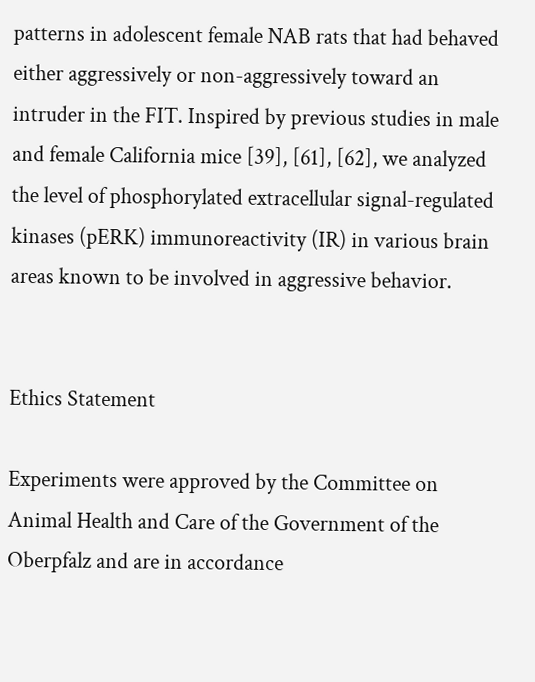patterns in adolescent female NAB rats that had behaved either aggressively or non-aggressively toward an intruder in the FIT. Inspired by previous studies in male and female California mice [39], [61], [62], we analyzed the level of phosphorylated extracellular signal-regulated kinases (pERK) immunoreactivity (IR) in various brain areas known to be involved in aggressive behavior.


Ethics Statement

Experiments were approved by the Committee on Animal Health and Care of the Government of the Oberpfalz and are in accordance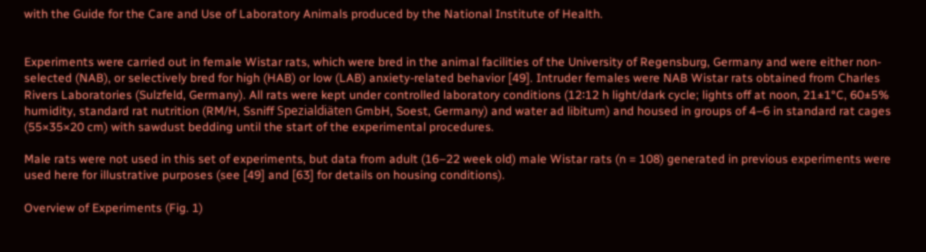with the Guide for the Care and Use of Laboratory Animals produced by the National Institute of Health.


Experiments were carried out in female Wistar rats, which were bred in the animal facilities of the University of Regensburg, Germany and were either non-selected (NAB), or selectively bred for high (HAB) or low (LAB) anxiety-related behavior [49]. Intruder females were NAB Wistar rats obtained from Charles Rivers Laboratories (Sulzfeld, Germany). All rats were kept under controlled laboratory conditions (12∶12 h light/dark cycle; lights off at noon, 21±1°C, 60±5% humidity, standard rat nutrition (RM/H, Ssniff Spezialdiäten GmbH, Soest, Germany) and water ad libitum) and housed in groups of 4–6 in standard rat cages (55×35×20 cm) with sawdust bedding until the start of the experimental procedures.

Male rats were not used in this set of experiments, but data from adult (16–22 week old) male Wistar rats (n = 108) generated in previous experiments were used here for illustrative purposes (see [49] and [63] for details on housing conditions).

Overview of Experiments (Fig. 1)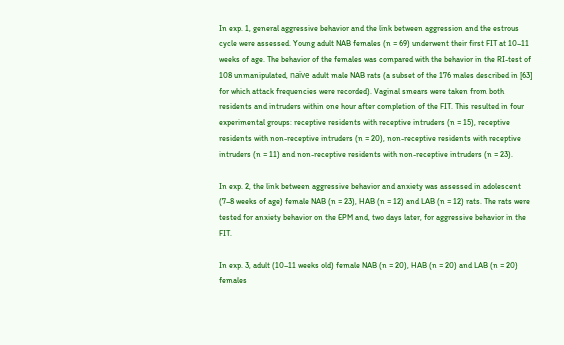In exp. 1, general aggressive behavior and the link between aggression and the estrous cycle were assessed. Young adult NAB females (n = 69) underwent their first FIT at 10–11 weeks of age. The behavior of the females was compared with the behavior in the RI-test of 108 unmanipulated, naïve adult male NAB rats (a subset of the 176 males described in [63] for which attack frequencies were recorded). Vaginal smears were taken from both residents and intruders within one hour after completion of the FIT. This resulted in four experimental groups: receptive residents with receptive intruders (n = 15), receptive residents with non-receptive intruders (n = 20), non-receptive residents with receptive intruders (n = 11) and non-receptive residents with non-receptive intruders (n = 23).

In exp. 2, the link between aggressive behavior and anxiety was assessed in adolescent (7–8 weeks of age) female NAB (n = 23), HAB (n = 12) and LAB (n = 12) rats. The rats were tested for anxiety behavior on the EPM and, two days later, for aggressive behavior in the FIT.

In exp. 3, adult (10–11 weeks old) female NAB (n = 20), HAB (n = 20) and LAB (n = 20) females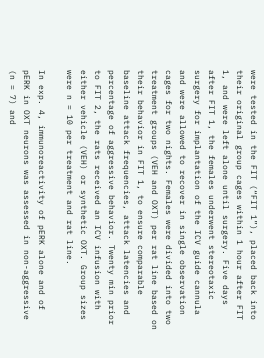were tested in the FIT (“FIT 1”), placed back into their original group cages within 1 hour after FIT 1, and were left alone until surgery. Five days after FIT 1, the females underwent stereotaxic surgery for implantation of the ICV guide cannula and were allowed to recover in single observation cages for two nights. Females were divided into two treatment groups (VEH and OXT) per rat line based on their behavior in FIT 1, to ensure comparable baseline attack frequencies, attack latencies and percentage of aggressive behavior. Twenty min prior to FIT 2, the rats received an ICV infusion with either vehicle (VEH) or synthetic OXT. Group sizes were n = 10 per treatment and rat line.

In exp. 4, immunoreactivity of pERK alone and of pERK in OXT neurons was assessed in non-aggressive (n = 7) and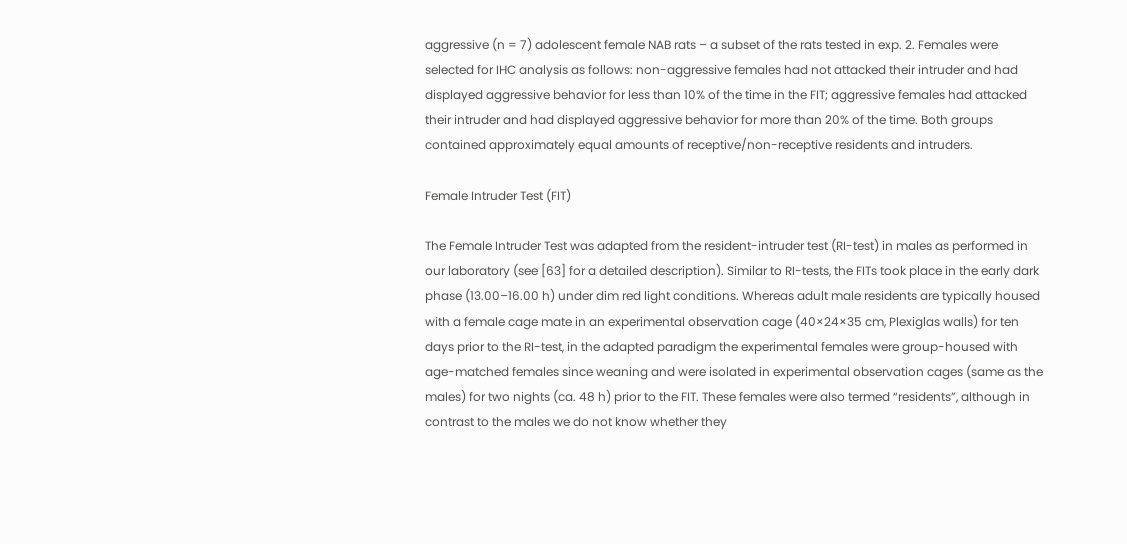aggressive (n = 7) adolescent female NAB rats – a subset of the rats tested in exp. 2. Females were selected for IHC analysis as follows: non-aggressive females had not attacked their intruder and had displayed aggressive behavior for less than 10% of the time in the FIT; aggressive females had attacked their intruder and had displayed aggressive behavior for more than 20% of the time. Both groups contained approximately equal amounts of receptive/non-receptive residents and intruders.

Female Intruder Test (FIT)

The Female Intruder Test was adapted from the resident-intruder test (RI-test) in males as performed in our laboratory (see [63] for a detailed description). Similar to RI-tests, the FITs took place in the early dark phase (13.00–16.00 h) under dim red light conditions. Whereas adult male residents are typically housed with a female cage mate in an experimental observation cage (40×24×35 cm, Plexiglas walls) for ten days prior to the RI-test, in the adapted paradigm the experimental females were group-housed with age-matched females since weaning and were isolated in experimental observation cages (same as the males) for two nights (ca. 48 h) prior to the FIT. These females were also termed “residents”, although in contrast to the males we do not know whether they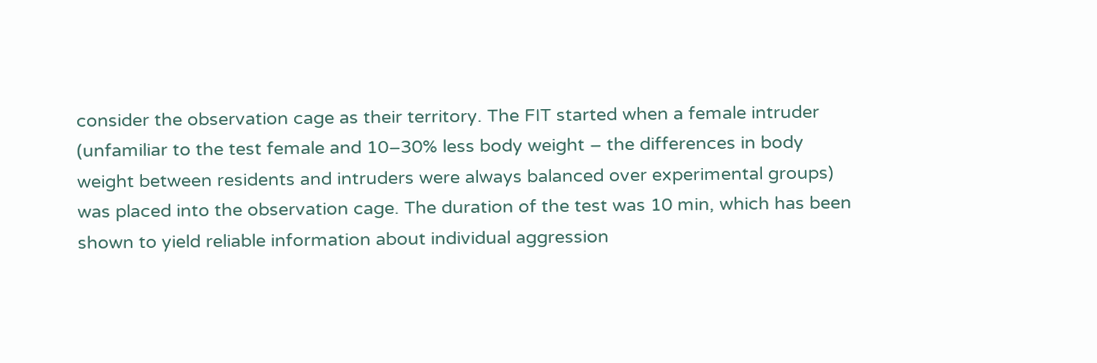consider the observation cage as their territory. The FIT started when a female intruder (unfamiliar to the test female and 10–30% less body weight – the differences in body weight between residents and intruders were always balanced over experimental groups) was placed into the observation cage. The duration of the test was 10 min, which has been shown to yield reliable information about individual aggression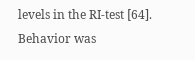levels in the RI-test [64]. Behavior was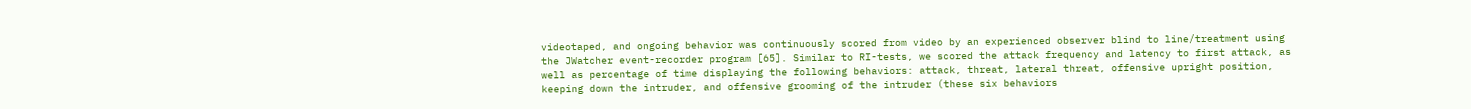videotaped, and ongoing behavior was continuously scored from video by an experienced observer blind to line/treatment using the JWatcher event-recorder program [65]. Similar to RI-tests, we scored the attack frequency and latency to first attack, as well as percentage of time displaying the following behaviors: attack, threat, lateral threat, offensive upright position, keeping down the intruder, and offensive grooming of the intruder (these six behaviors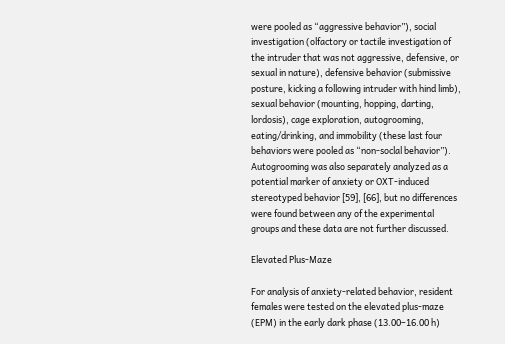were pooled as “aggressive behavior”), social investigation (olfactory or tactile investigation of the intruder that was not aggressive, defensive, or sexual in nature), defensive behavior (submissive posture, kicking a following intruder with hind limb), sexual behavior (mounting, hopping, darting, lordosis), cage exploration, autogrooming, eating/drinking, and immobility (these last four behaviors were pooled as “non-soclal behavior”). Autogrooming was also separately analyzed as a potential marker of anxiety or OXT-induced stereotyped behavior [59], [66], but no differences were found between any of the experimental groups and these data are not further discussed.

Elevated Plus-Maze

For analysis of anxiety-related behavior, resident females were tested on the elevated plus-maze (EPM) in the early dark phase (13.00–16.00 h)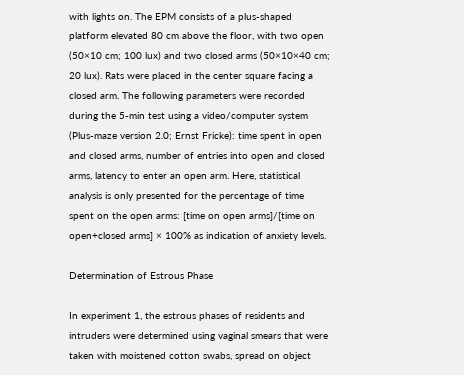with lights on. The EPM consists of a plus-shaped platform elevated 80 cm above the floor, with two open (50×10 cm; 100 lux) and two closed arms (50×10×40 cm; 20 lux). Rats were placed in the center square facing a closed arm. The following parameters were recorded during the 5-min test using a video/computer system (Plus-maze version 2.0; Ernst Fricke): time spent in open and closed arms, number of entries into open and closed arms, latency to enter an open arm. Here, statistical analysis is only presented for the percentage of time spent on the open arms: [time on open arms]/[time on open+closed arms] × 100% as indication of anxiety levels.

Determination of Estrous Phase

In experiment 1, the estrous phases of residents and intruders were determined using vaginal smears that were taken with moistened cotton swabs, spread on object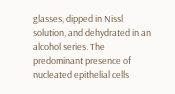glasses, dipped in Nissl solution, and dehydrated in an alcohol series. The predominant presence of nucleated epithelial cells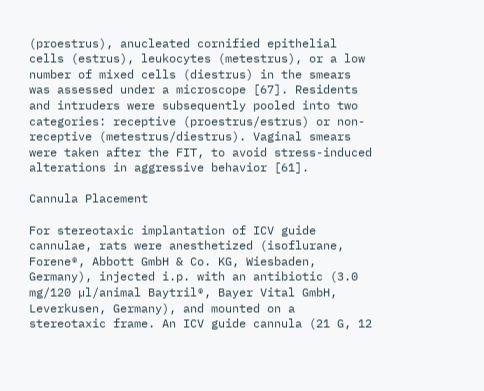(proestrus), anucleated cornified epithelial cells (estrus), leukocytes (metestrus), or a low number of mixed cells (diestrus) in the smears was assessed under a microscope [67]. Residents and intruders were subsequently pooled into two categories: receptive (proestrus/estrus) or non-receptive (metestrus/diestrus). Vaginal smears were taken after the FIT, to avoid stress-induced alterations in aggressive behavior [61].

Cannula Placement

For stereotaxic implantation of ICV guide cannulae, rats were anesthetized (isoflurane, Forene®, Abbott GmbH & Co. KG, Wiesbaden, Germany), injected i.p. with an antibiotic (3.0 mg/120 µl/animal Baytril®, Bayer Vital GmbH, Leverkusen, Germany), and mounted on a stereotaxic frame. An ICV guide cannula (21 G, 12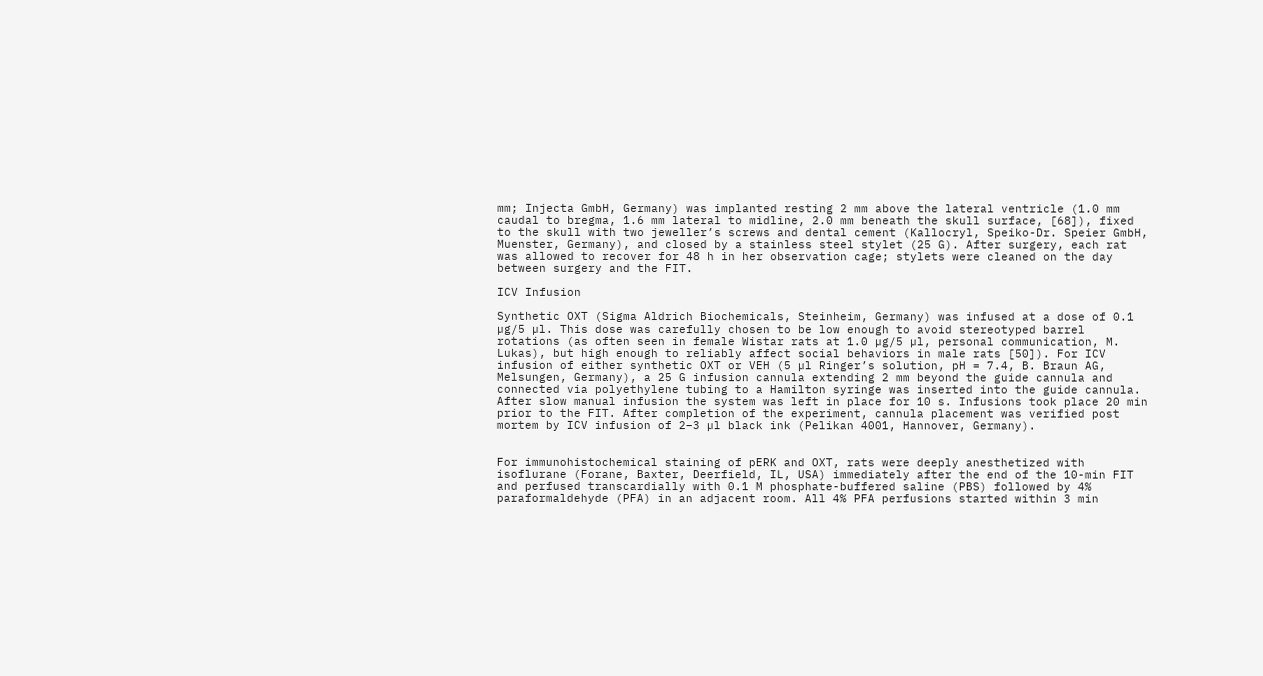mm; Injecta GmbH, Germany) was implanted resting 2 mm above the lateral ventricle (1.0 mm caudal to bregma, 1.6 mm lateral to midline, 2.0 mm beneath the skull surface, [68]), fixed to the skull with two jeweller’s screws and dental cement (Kallocryl, Speiko-Dr. Speier GmbH, Muenster, Germany), and closed by a stainless steel stylet (25 G). After surgery, each rat was allowed to recover for 48 h in her observation cage; stylets were cleaned on the day between surgery and the FIT.

ICV Infusion

Synthetic OXT (Sigma Aldrich Biochemicals, Steinheim, Germany) was infused at a dose of 0.1 µg/5 µl. This dose was carefully chosen to be low enough to avoid stereotyped barrel rotations (as often seen in female Wistar rats at 1.0 µg/5 µl, personal communication, M. Lukas), but high enough to reliably affect social behaviors in male rats [50]). For ICV infusion of either synthetic OXT or VEH (5 µl Ringer’s solution, pH = 7.4, B. Braun AG, Melsungen, Germany), a 25 G infusion cannula extending 2 mm beyond the guide cannula and connected via polyethylene tubing to a Hamilton syringe was inserted into the guide cannula. After slow manual infusion the system was left in place for 10 s. Infusions took place 20 min prior to the FIT. After completion of the experiment, cannula placement was verified post mortem by ICV infusion of 2–3 µl black ink (Pelikan 4001, Hannover, Germany).


For immunohistochemical staining of pERK and OXT, rats were deeply anesthetized with isoflurane (Forane, Baxter, Deerfield, IL, USA) immediately after the end of the 10-min FIT and perfused transcardially with 0.1 M phosphate-buffered saline (PBS) followed by 4% paraformaldehyde (PFA) in an adjacent room. All 4% PFA perfusions started within 3 min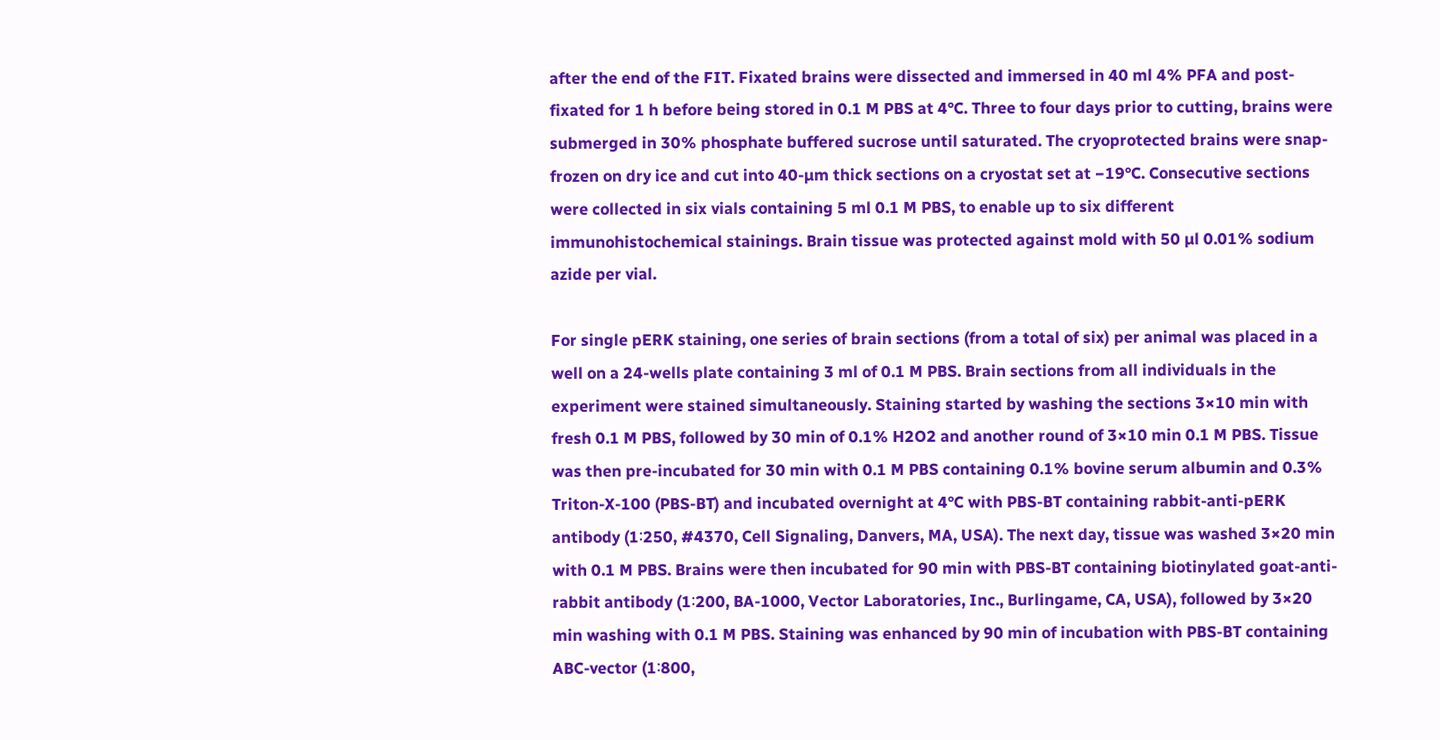after the end of the FIT. Fixated brains were dissected and immersed in 40 ml 4% PFA and post-fixated for 1 h before being stored in 0.1 M PBS at 4°C. Three to four days prior to cutting, brains were submerged in 30% phosphate buffered sucrose until saturated. The cryoprotected brains were snap-frozen on dry ice and cut into 40-µm thick sections on a cryostat set at −19°C. Consecutive sections were collected in six vials containing 5 ml 0.1 M PBS, to enable up to six different immunohistochemical stainings. Brain tissue was protected against mold with 50 µl 0.01% sodium azide per vial.

For single pERK staining, one series of brain sections (from a total of six) per animal was placed in a well on a 24-wells plate containing 3 ml of 0.1 M PBS. Brain sections from all individuals in the experiment were stained simultaneously. Staining started by washing the sections 3×10 min with fresh 0.1 M PBS, followed by 30 min of 0.1% H2O2 and another round of 3×10 min 0.1 M PBS. Tissue was then pre-incubated for 30 min with 0.1 M PBS containing 0.1% bovine serum albumin and 0.3% Triton-X-100 (PBS-BT) and incubated overnight at 4°C with PBS-BT containing rabbit-anti-pERK antibody (1∶250, #4370, Cell Signaling, Danvers, MA, USA). The next day, tissue was washed 3×20 min with 0.1 M PBS. Brains were then incubated for 90 min with PBS-BT containing biotinylated goat-anti-rabbit antibody (1∶200, BA-1000, Vector Laboratories, Inc., Burlingame, CA, USA), followed by 3×20 min washing with 0.1 M PBS. Staining was enhanced by 90 min of incubation with PBS-BT containing ABC-vector (1∶800,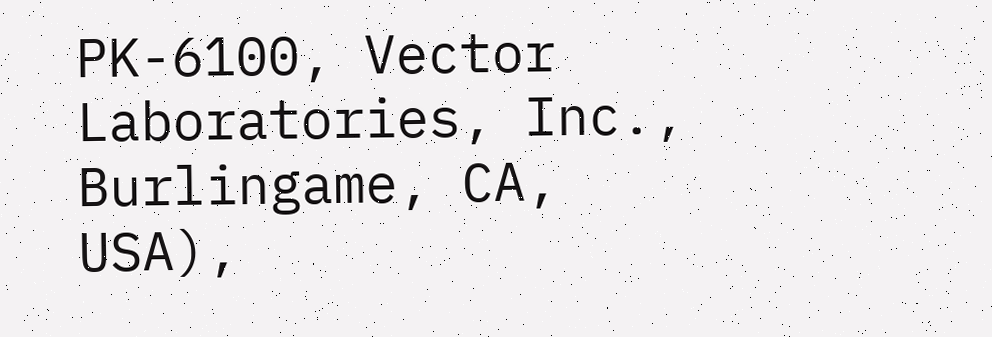PK-6100, Vector Laboratories, Inc., Burlingame, CA, USA),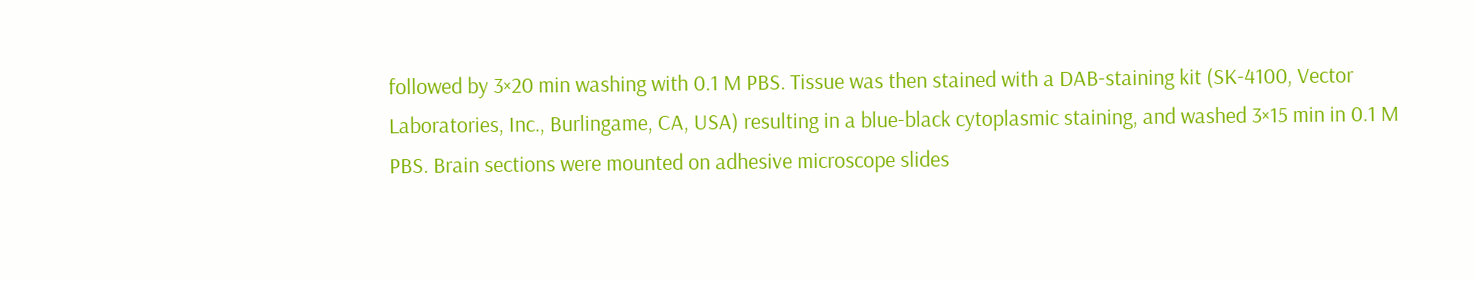followed by 3×20 min washing with 0.1 M PBS. Tissue was then stained with a DAB-staining kit (SK-4100, Vector Laboratories, Inc., Burlingame, CA, USA) resulting in a blue-black cytoplasmic staining, and washed 3×15 min in 0.1 M PBS. Brain sections were mounted on adhesive microscope slides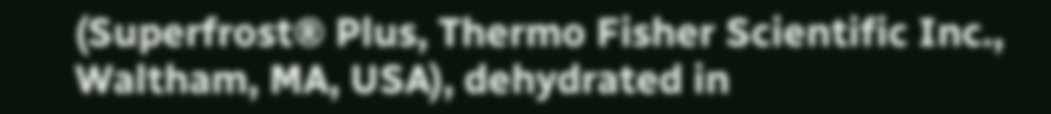(Superfrost® Plus, Thermo Fisher Scientific Inc., Waltham, MA, USA), dehydrated in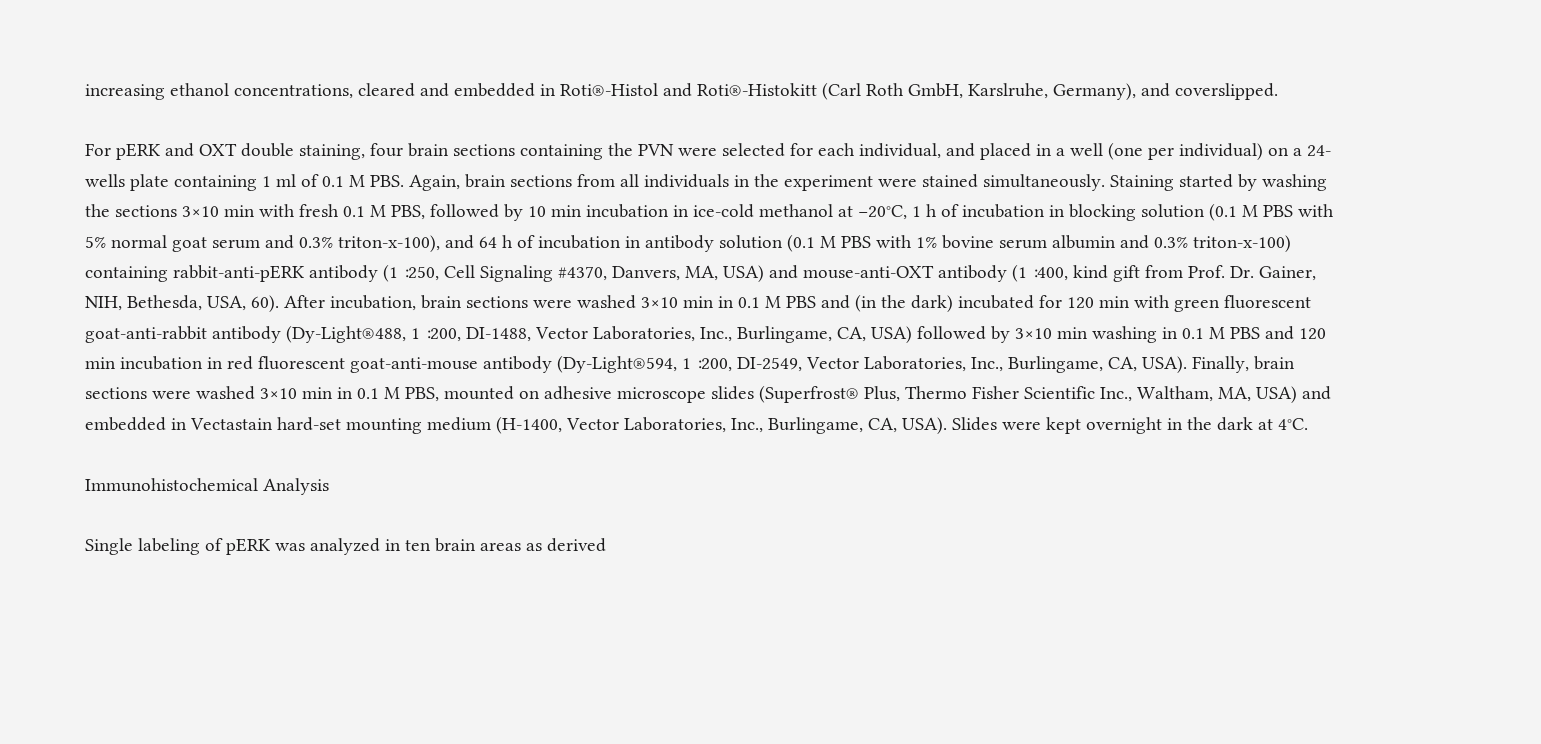increasing ethanol concentrations, cleared and embedded in Roti®-Histol and Roti®-Histokitt (Carl Roth GmbH, Karslruhe, Germany), and coverslipped.

For pERK and OXT double staining, four brain sections containing the PVN were selected for each individual, and placed in a well (one per individual) on a 24-wells plate containing 1 ml of 0.1 M PBS. Again, brain sections from all individuals in the experiment were stained simultaneously. Staining started by washing the sections 3×10 min with fresh 0.1 M PBS, followed by 10 min incubation in ice-cold methanol at −20°C, 1 h of incubation in blocking solution (0.1 M PBS with 5% normal goat serum and 0.3% triton-x-100), and 64 h of incubation in antibody solution (0.1 M PBS with 1% bovine serum albumin and 0.3% triton-x-100) containing rabbit-anti-pERK antibody (1∶250, Cell Signaling #4370, Danvers, MA, USA) and mouse-anti-OXT antibody (1∶400, kind gift from Prof. Dr. Gainer, NIH, Bethesda, USA, 60). After incubation, brain sections were washed 3×10 min in 0.1 M PBS and (in the dark) incubated for 120 min with green fluorescent goat-anti-rabbit antibody (Dy-Light®488, 1∶200, DI-1488, Vector Laboratories, Inc., Burlingame, CA, USA) followed by 3×10 min washing in 0.1 M PBS and 120 min incubation in red fluorescent goat-anti-mouse antibody (Dy-Light®594, 1∶200, DI-2549, Vector Laboratories, Inc., Burlingame, CA, USA). Finally, brain sections were washed 3×10 min in 0.1 M PBS, mounted on adhesive microscope slides (Superfrost® Plus, Thermo Fisher Scientific Inc., Waltham, MA, USA) and embedded in Vectastain hard-set mounting medium (H-1400, Vector Laboratories, Inc., Burlingame, CA, USA). Slides were kept overnight in the dark at 4°C.

Immunohistochemical Analysis

Single labeling of pERK was analyzed in ten brain areas as derived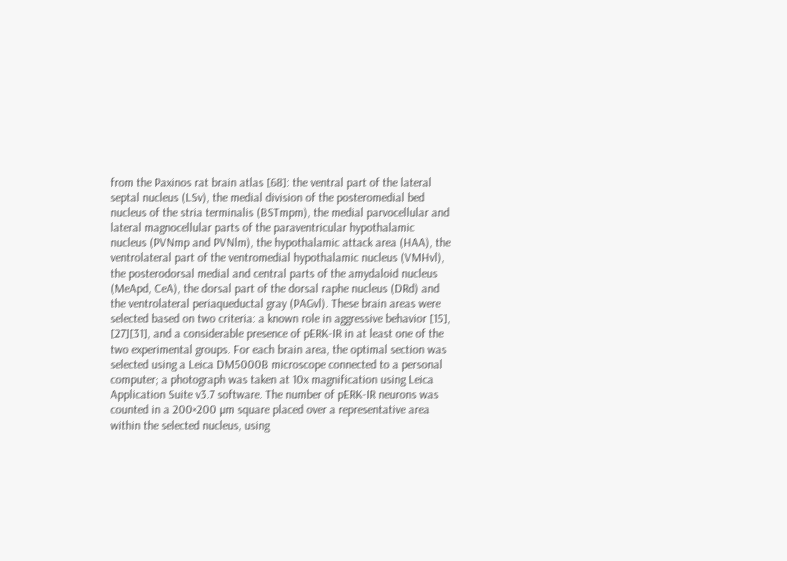from the Paxinos rat brain atlas [68]: the ventral part of the lateral septal nucleus (LSv), the medial division of the posteromedial bed nucleus of the stria terminalis (BSTmpm), the medial parvocellular and lateral magnocellular parts of the paraventricular hypothalamic nucleus (PVNmp and PVNlm), the hypothalamic attack area (HAA), the ventrolateral part of the ventromedial hypothalamic nucleus (VMHvl), the posterodorsal medial and central parts of the amydaloid nucleus (MeApd, CeA), the dorsal part of the dorsal raphe nucleus (DRd) and the ventrolateral periaqueductal gray (PAGvl). These brain areas were selected based on two criteria: a known role in aggressive behavior [15], [27][31], and a considerable presence of pERK-IR in at least one of the two experimental groups. For each brain area, the optimal section was selected using a Leica DM5000B microscope connected to a personal computer; a photograph was taken at 10x magnification using Leica Application Suite v3.7 software. The number of pERK-IR neurons was counted in a 200×200 µm square placed over a representative area within the selected nucleus, using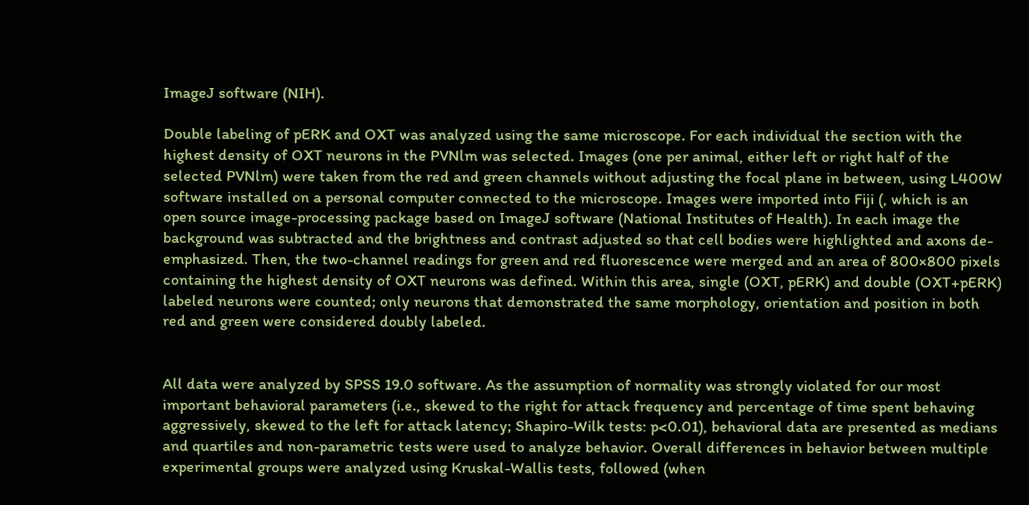ImageJ software (NIH).

Double labeling of pERK and OXT was analyzed using the same microscope. For each individual the section with the highest density of OXT neurons in the PVNlm was selected. Images (one per animal, either left or right half of the selected PVNlm) were taken from the red and green channels without adjusting the focal plane in between, using L400W software installed on a personal computer connected to the microscope. Images were imported into Fiji (, which is an open source image-processing package based on ImageJ software (National Institutes of Health). In each image the background was subtracted and the brightness and contrast adjusted so that cell bodies were highlighted and axons de-emphasized. Then, the two-channel readings for green and red fluorescence were merged and an area of 800×800 pixels containing the highest density of OXT neurons was defined. Within this area, single (OXT, pERK) and double (OXT+pERK) labeled neurons were counted; only neurons that demonstrated the same morphology, orientation and position in both red and green were considered doubly labeled.


All data were analyzed by SPSS 19.0 software. As the assumption of normality was strongly violated for our most important behavioral parameters (i.e., skewed to the right for attack frequency and percentage of time spent behaving aggressively, skewed to the left for attack latency; Shapiro-Wilk tests: p<0.01), behavioral data are presented as medians and quartiles and non-parametric tests were used to analyze behavior. Overall differences in behavior between multiple experimental groups were analyzed using Kruskal-Wallis tests, followed (when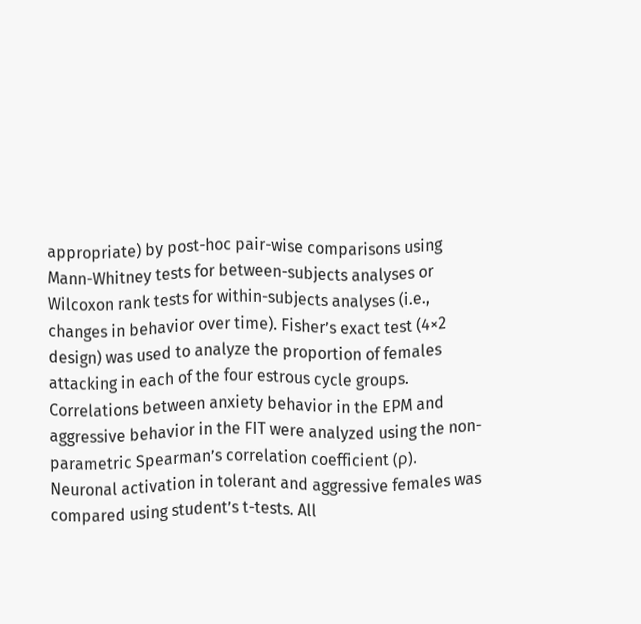appropriate) by post-hoc pair-wise comparisons using Mann-Whitney tests for between-subjects analyses or Wilcoxon rank tests for within-subjects analyses (i.e., changes in behavior over time). Fisher’s exact test (4×2 design) was used to analyze the proportion of females attacking in each of the four estrous cycle groups. Correlations between anxiety behavior in the EPM and aggressive behavior in the FIT were analyzed using the non-parametric Spearman’s correlation coefficient (ρ). Neuronal activation in tolerant and aggressive females was compared using student’s t-tests. All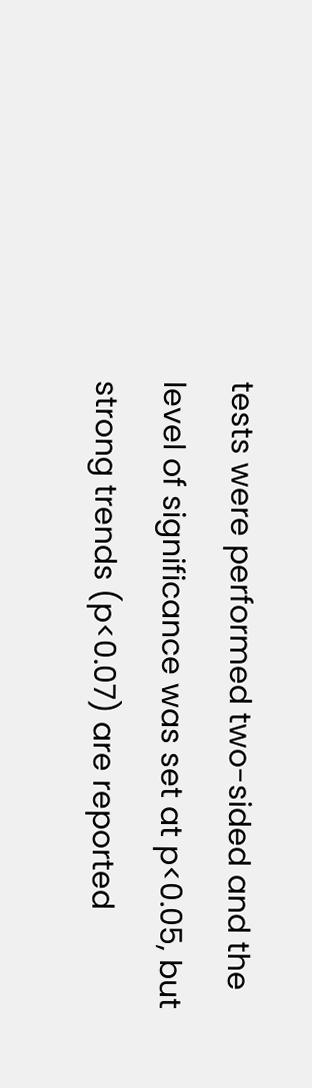tests were performed two-sided and the level of significance was set at p<0.05, but strong trends (p<0.07) are reported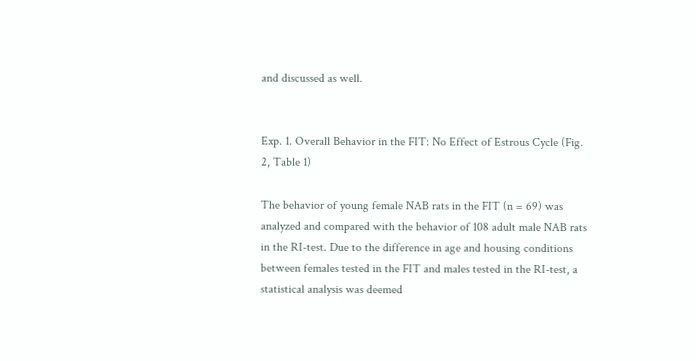and discussed as well.


Exp. 1. Overall Behavior in the FIT: No Effect of Estrous Cycle (Fig. 2, Table 1)

The behavior of young female NAB rats in the FIT (n = 69) was analyzed and compared with the behavior of 108 adult male NAB rats in the RI-test. Due to the difference in age and housing conditions between females tested in the FIT and males tested in the RI-test, a statistical analysis was deemed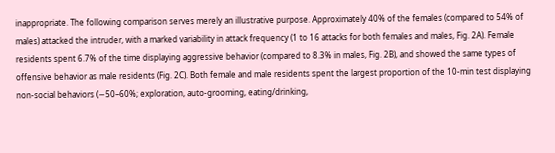inappropriate. The following comparison serves merely an illustrative purpose. Approximately 40% of the females (compared to 54% of males) attacked the intruder, with a marked variability in attack frequency (1 to 16 attacks for both females and males, Fig. 2A). Female residents spent 6.7% of the time displaying aggressive behavior (compared to 8.3% in males, Fig. 2B), and showed the same types of offensive behavior as male residents (Fig. 2C). Both female and male residents spent the largest proportion of the 10-min test displaying non-social behaviors (∼50–60%; exploration, auto-grooming, eating/drinking,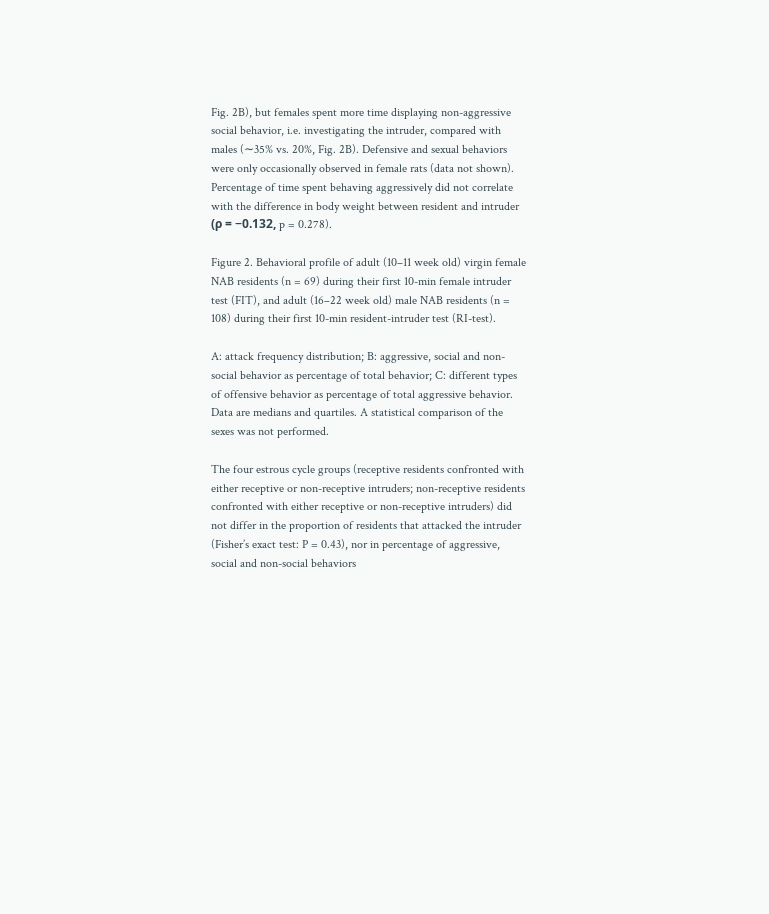Fig. 2B), but females spent more time displaying non-aggressive social behavior, i.e. investigating the intruder, compared with males (∼35% vs. 20%, Fig. 2B). Defensive and sexual behaviors were only occasionally observed in female rats (data not shown). Percentage of time spent behaving aggressively did not correlate with the difference in body weight between resident and intruder (ρ = −0.132, p = 0.278).

Figure 2. Behavioral profile of adult (10–11 week old) virgin female NAB residents (n = 69) during their first 10-min female intruder test (FIT), and adult (16–22 week old) male NAB residents (n = 108) during their first 10-min resident-intruder test (RI-test).

A: attack frequency distribution; B: aggressive, social and non-social behavior as percentage of total behavior; C: different types of offensive behavior as percentage of total aggressive behavior. Data are medians and quartiles. A statistical comparison of the sexes was not performed.

The four estrous cycle groups (receptive residents confronted with either receptive or non-receptive intruders; non-receptive residents confronted with either receptive or non-receptive intruders) did not differ in the proportion of residents that attacked the intruder (Fisher’s exact test: P = 0.43), nor in percentage of aggressive, social and non-social behaviors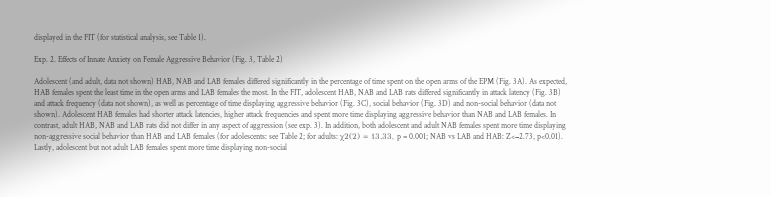displayed in the FIT (for statistical analysis, see Table 1).

Exp. 2. Effects of Innate Anxiety on Female Aggressive Behavior (Fig. 3, Table 2)

Adolescent (and adult, data not shown) HAB, NAB and LAB females differed significantly in the percentage of time spent on the open arms of the EPM (Fig. 3A). As expected, HAB females spent the least time in the open arms and LAB females the most. In the FIT, adolescent HAB, NAB and LAB rats differed significantly in attack latency (Fig. 3B) and attack frequency (data not shown), as well as percentage of time displaying aggressive behavior (Fig. 3C), social behavior (Fig. 3D) and non-social behavior (data not shown). Adolescent HAB females had shorter attack latencies, higher attack frequencies and spent more time displaying aggressive behavior than NAB and LAB females. In contrast, adult HAB, NAB and LAB rats did not differ in any aspect of aggression (see exp. 3). In addition, both adolescent and adult NAB females spent more time displaying non-aggressive social behavior than HAB and LAB females (for adolescents: see Table 2; for adults: χ2(2) = 13.33, p = 0.001; NAB vs LAB and HAB: Z<−2.73, p<0.01). Lastly, adolescent but not adult LAB females spent more time displaying non-social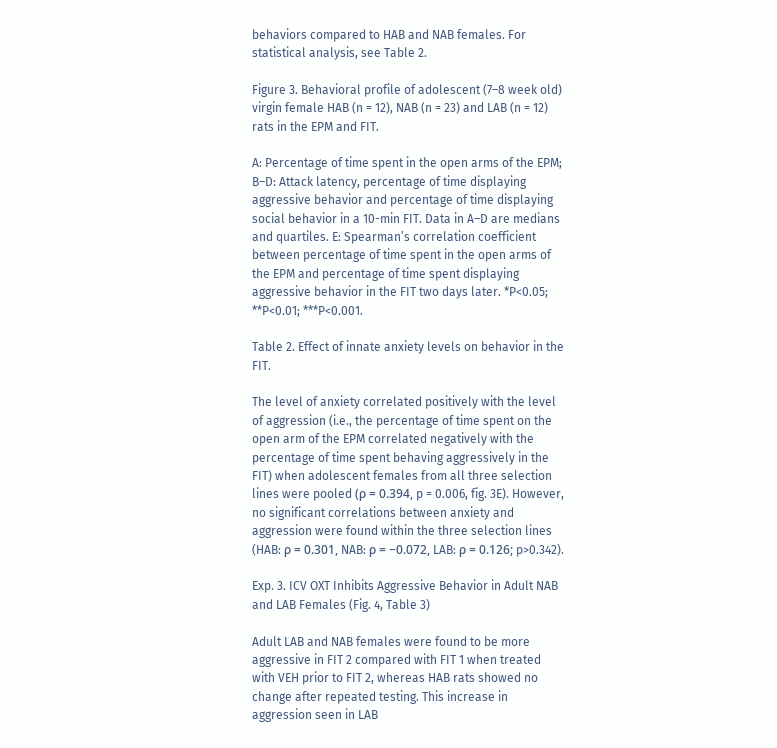behaviors compared to HAB and NAB females. For statistical analysis, see Table 2.

Figure 3. Behavioral profile of adolescent (7–8 week old) virgin female HAB (n = 12), NAB (n = 23) and LAB (n = 12) rats in the EPM and FIT.

A: Percentage of time spent in the open arms of the EPM; B–D: Attack latency, percentage of time displaying aggressive behavior and percentage of time displaying social behavior in a 10-min FIT. Data in A–D are medians and quartiles. E: Spearman’s correlation coefficient between percentage of time spent in the open arms of the EPM and percentage of time spent displaying aggressive behavior in the FIT two days later. *P<0.05; **P<0.01; ***P<0.001.

Table 2. Effect of innate anxiety levels on behavior in the FIT.

The level of anxiety correlated positively with the level of aggression (i.e., the percentage of time spent on the open arm of the EPM correlated negatively with the percentage of time spent behaving aggressively in the FIT) when adolescent females from all three selection lines were pooled (ρ = 0.394, p = 0.006, fig. 3E). However, no significant correlations between anxiety and aggression were found within the three selection lines (HAB: ρ = 0.301, NAB: ρ = −0.072, LAB: ρ = 0.126; p>0.342).

Exp. 3. ICV OXT Inhibits Aggressive Behavior in Adult NAB and LAB Females (Fig. 4, Table 3)

Adult LAB and NAB females were found to be more aggressive in FIT 2 compared with FIT 1 when treated with VEH prior to FIT 2, whereas HAB rats showed no change after repeated testing. This increase in aggression seen in LAB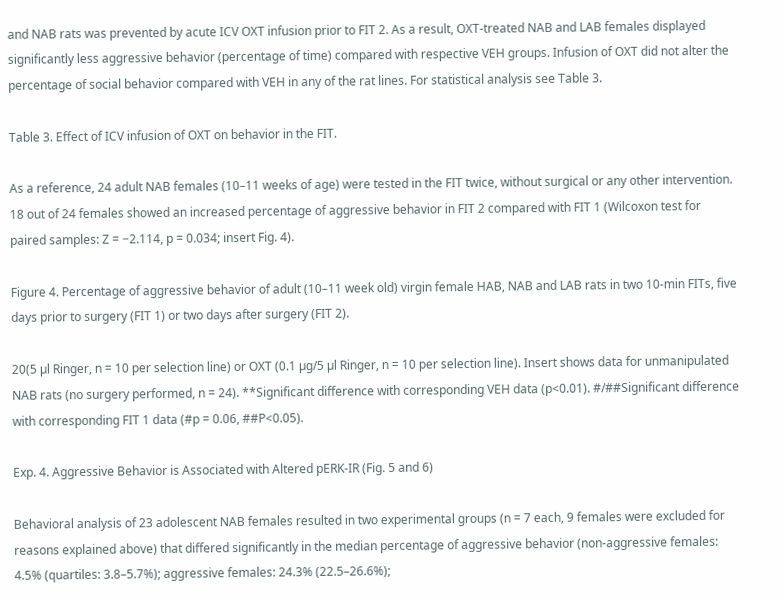and NAB rats was prevented by acute ICV OXT infusion prior to FIT 2. As a result, OXT-treated NAB and LAB females displayed significantly less aggressive behavior (percentage of time) compared with respective VEH groups. Infusion of OXT did not alter the percentage of social behavior compared with VEH in any of the rat lines. For statistical analysis see Table 3.

Table 3. Effect of ICV infusion of OXT on behavior in the FIT.

As a reference, 24 adult NAB females (10–11 weeks of age) were tested in the FIT twice, without surgical or any other intervention. 18 out of 24 females showed an increased percentage of aggressive behavior in FIT 2 compared with FIT 1 (Wilcoxon test for paired samples: Z = −2.114, p = 0.034; insert Fig. 4).

Figure 4. Percentage of aggressive behavior of adult (10–11 week old) virgin female HAB, NAB and LAB rats in two 10-min FITs, five days prior to surgery (FIT 1) or two days after surgery (FIT 2).

20(5 µl Ringer, n = 10 per selection line) or OXT (0.1 µg/5 µl Ringer, n = 10 per selection line). Insert shows data for unmanipulated NAB rats (no surgery performed, n = 24). **Significant difference with corresponding VEH data (p<0.01). #/##Significant difference with corresponding FIT 1 data (#p = 0.06, ##P<0.05).

Exp. 4. Aggressive Behavior is Associated with Altered pERK-IR (Fig. 5 and 6)

Behavioral analysis of 23 adolescent NAB females resulted in two experimental groups (n = 7 each, 9 females were excluded for reasons explained above) that differed significantly in the median percentage of aggressive behavior (non-aggressive females: 4.5% (quartiles: 3.8–5.7%); aggressive females: 24.3% (22.5–26.6%);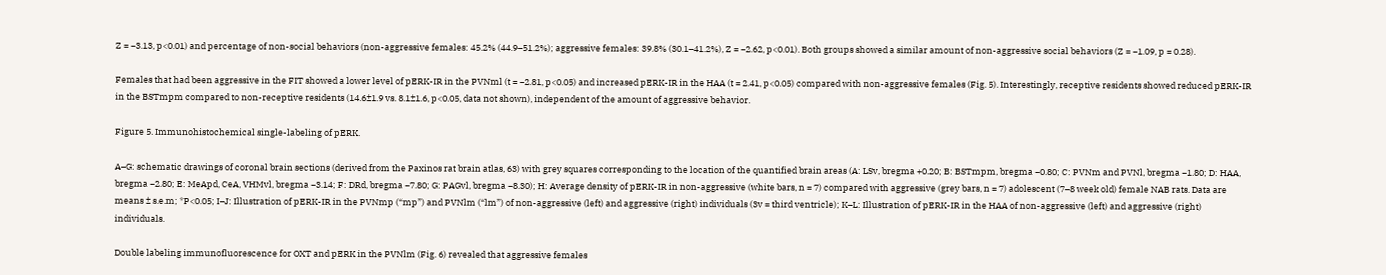Z = −3.13, p<0.01) and percentage of non-social behaviors (non-aggressive females: 45.2% (44.9–51.2%); aggressive females: 39.8% (30.1–41.2%), Z = −2.62, p<0.01). Both groups showed a similar amount of non-aggressive social behaviors (Z = −1.09, p = 0.28).

Females that had been aggressive in the FIT showed a lower level of pERK-IR in the PVNml (t = −2.81, p<0.05) and increased pERK-IR in the HAA (t = 2.41, p<0.05) compared with non-aggressive females (Fig. 5). Interestingly, receptive residents showed reduced pERK-IR in the BSTmpm compared to non-receptive residents (14.6±1.9 vs. 8.1±1.6, p<0.05, data not shown), independent of the amount of aggressive behavior.

Figure 5. Immunohistochemical single-labeling of pERK.

A–G: schematic drawings of coronal brain sections (derived from the Paxinos rat brain atlas, 63) with grey squares corresponding to the location of the quantified brain areas (A: LSv, bregma +0.20; B: BSTmpm, bregma −0.80; C: PVNm and PVNl, bregma −1.80; D: HAA, bregma −2.80; E: MeApd, CeA, VHMvl, bregma −3.14; F: DRd, bregma −7.80; G: PAGvl, bregma −8.30); H: Average density of pERK-IR in non-aggressive (white bars, n = 7) compared with aggressive (grey bars, n = 7) adolescent (7–8 week old) female NAB rats. Data are means ± s.e.m; *P<0.05; I–J: Illustration of pERK-IR in the PVNmp (“mp”) and PVNlm (“lm”) of non-aggressive (left) and aggressive (right) individuals (3v = third ventricle); K–L: Illustration of pERK-IR in the HAA of non-aggressive (left) and aggressive (right) individuals.

Double labeling immunofluorescence for OXT and pERK in the PVNlm (Fig. 6) revealed that aggressive females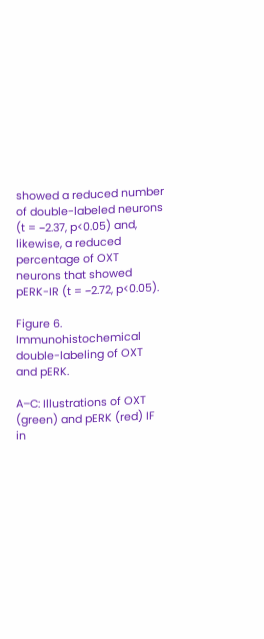showed a reduced number of double-labeled neurons (t = −2.37, p<0.05) and, likewise, a reduced percentage of OXT neurons that showed pERK-IR (t = −2.72, p<0.05).

Figure 6. Immunohistochemical double-labeling of OXT and pERK.

A–C: Illustrations of OXT (green) and pERK (red) IF in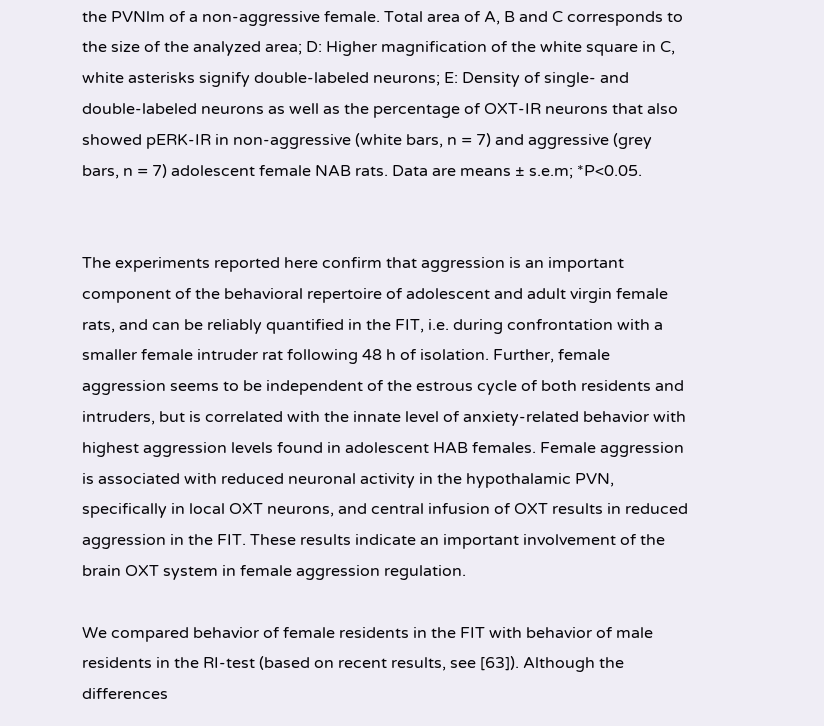the PVNlm of a non-aggressive female. Total area of A, B and C corresponds to the size of the analyzed area; D: Higher magnification of the white square in C, white asterisks signify double-labeled neurons; E: Density of single- and double-labeled neurons as well as the percentage of OXT-IR neurons that also showed pERK-IR in non-aggressive (white bars, n = 7) and aggressive (grey bars, n = 7) adolescent female NAB rats. Data are means ± s.e.m; *P<0.05.


The experiments reported here confirm that aggression is an important component of the behavioral repertoire of adolescent and adult virgin female rats, and can be reliably quantified in the FIT, i.e. during confrontation with a smaller female intruder rat following 48 h of isolation. Further, female aggression seems to be independent of the estrous cycle of both residents and intruders, but is correlated with the innate level of anxiety-related behavior with highest aggression levels found in adolescent HAB females. Female aggression is associated with reduced neuronal activity in the hypothalamic PVN, specifically in local OXT neurons, and central infusion of OXT results in reduced aggression in the FIT. These results indicate an important involvement of the brain OXT system in female aggression regulation.

We compared behavior of female residents in the FIT with behavior of male residents in the RI-test (based on recent results, see [63]). Although the differences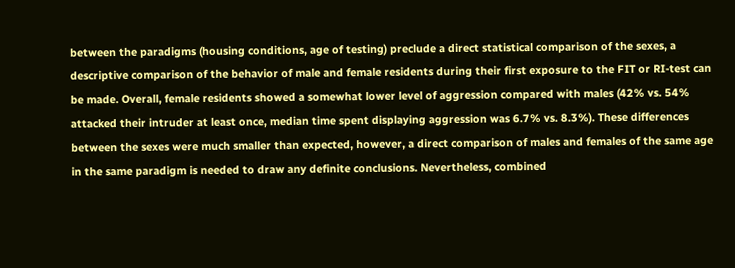between the paradigms (housing conditions, age of testing) preclude a direct statistical comparison of the sexes, a descriptive comparison of the behavior of male and female residents during their first exposure to the FIT or RI-test can be made. Overall, female residents showed a somewhat lower level of aggression compared with males (42% vs. 54% attacked their intruder at least once, median time spent displaying aggression was 6.7% vs. 8.3%). These differences between the sexes were much smaller than expected, however, a direct comparison of males and females of the same age in the same paradigm is needed to draw any definite conclusions. Nevertheless, combined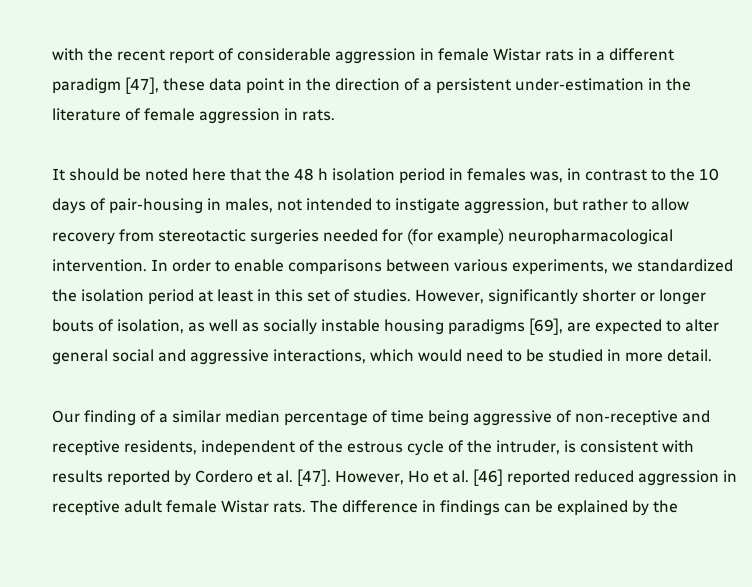with the recent report of considerable aggression in female Wistar rats in a different paradigm [47], these data point in the direction of a persistent under-estimation in the literature of female aggression in rats.

It should be noted here that the 48 h isolation period in females was, in contrast to the 10 days of pair-housing in males, not intended to instigate aggression, but rather to allow recovery from stereotactic surgeries needed for (for example) neuropharmacological intervention. In order to enable comparisons between various experiments, we standardized the isolation period at least in this set of studies. However, significantly shorter or longer bouts of isolation, as well as socially instable housing paradigms [69], are expected to alter general social and aggressive interactions, which would need to be studied in more detail.

Our finding of a similar median percentage of time being aggressive of non-receptive and receptive residents, independent of the estrous cycle of the intruder, is consistent with results reported by Cordero et al. [47]. However, Ho et al. [46] reported reduced aggression in receptive adult female Wistar rats. The difference in findings can be explained by the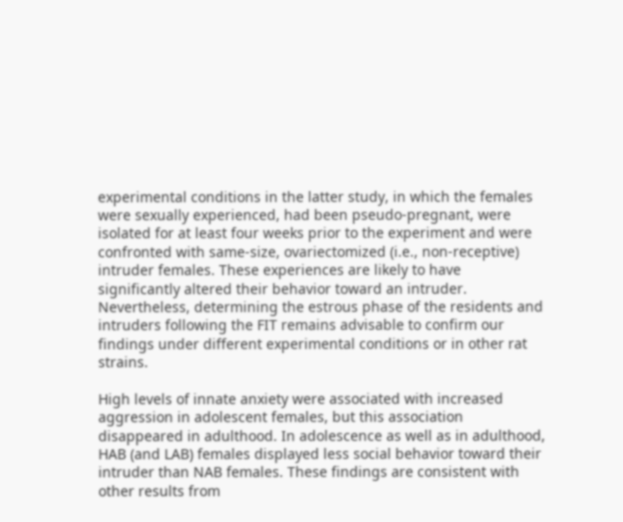experimental conditions in the latter study, in which the females were sexually experienced, had been pseudo-pregnant, were isolated for at least four weeks prior to the experiment and were confronted with same-size, ovariectomized (i.e., non-receptive) intruder females. These experiences are likely to have significantly altered their behavior toward an intruder. Nevertheless, determining the estrous phase of the residents and intruders following the FIT remains advisable to confirm our findings under different experimental conditions or in other rat strains.

High levels of innate anxiety were associated with increased aggression in adolescent females, but this association disappeared in adulthood. In adolescence as well as in adulthood, HAB (and LAB) females displayed less social behavior toward their intruder than NAB females. These findings are consistent with other results from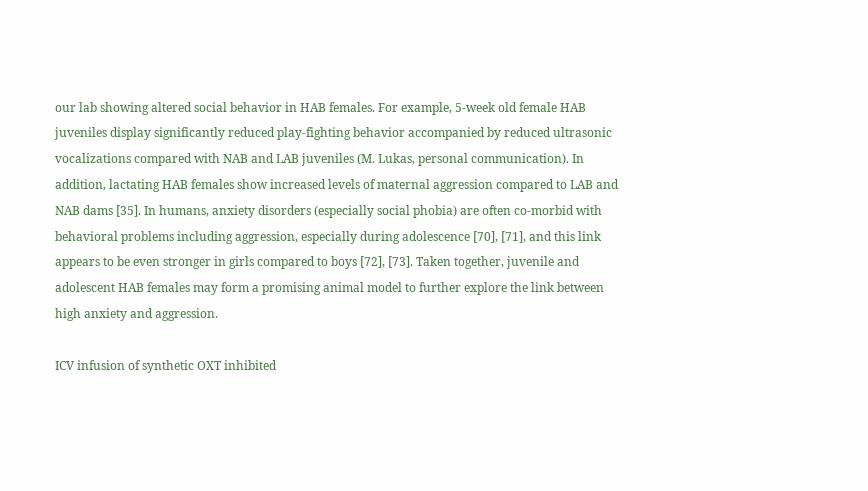our lab showing altered social behavior in HAB females. For example, 5-week old female HAB juveniles display significantly reduced play-fighting behavior accompanied by reduced ultrasonic vocalizations compared with NAB and LAB juveniles (M. Lukas, personal communication). In addition, lactating HAB females show increased levels of maternal aggression compared to LAB and NAB dams [35]. In humans, anxiety disorders (especially social phobia) are often co-morbid with behavioral problems including aggression, especially during adolescence [70], [71], and this link appears to be even stronger in girls compared to boys [72], [73]. Taken together, juvenile and adolescent HAB females may form a promising animal model to further explore the link between high anxiety and aggression.

ICV infusion of synthetic OXT inhibited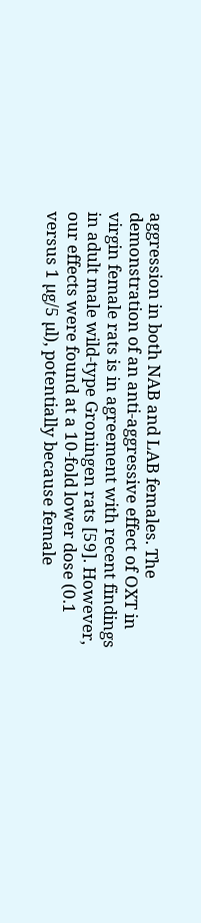aggression in both NAB and LAB females. The demonstration of an anti-aggressive effect of OXT in virgin female rats is in agreement with recent findings in adult male wild-type Groningen rats [59]. However, our effects were found at a 10-fold lower dose (0.1 versus 1 µg/5 µl), potentially because female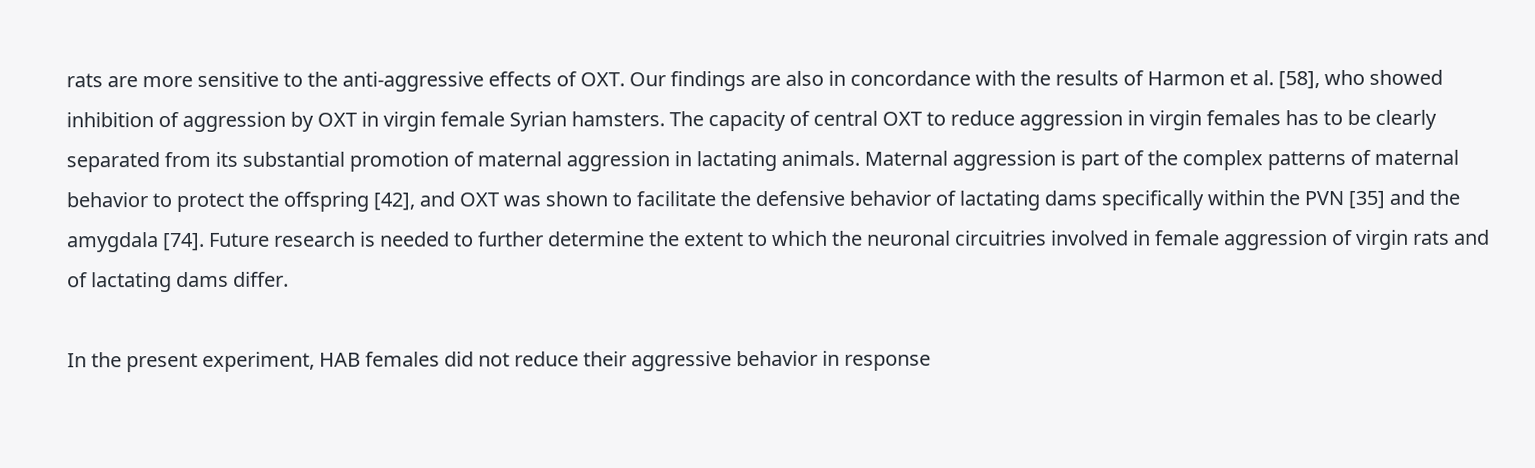rats are more sensitive to the anti-aggressive effects of OXT. Our findings are also in concordance with the results of Harmon et al. [58], who showed inhibition of aggression by OXT in virgin female Syrian hamsters. The capacity of central OXT to reduce aggression in virgin females has to be clearly separated from its substantial promotion of maternal aggression in lactating animals. Maternal aggression is part of the complex patterns of maternal behavior to protect the offspring [42], and OXT was shown to facilitate the defensive behavior of lactating dams specifically within the PVN [35] and the amygdala [74]. Future research is needed to further determine the extent to which the neuronal circuitries involved in female aggression of virgin rats and of lactating dams differ.

In the present experiment, HAB females did not reduce their aggressive behavior in response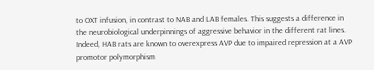to OXT infusion, in contrast to NAB and LAB females. This suggests a difference in the neurobiological underpinnings of aggressive behavior in the different rat lines. Indeed, HAB rats are known to overexpress AVP due to impaired repression at a AVP promotor polymorphism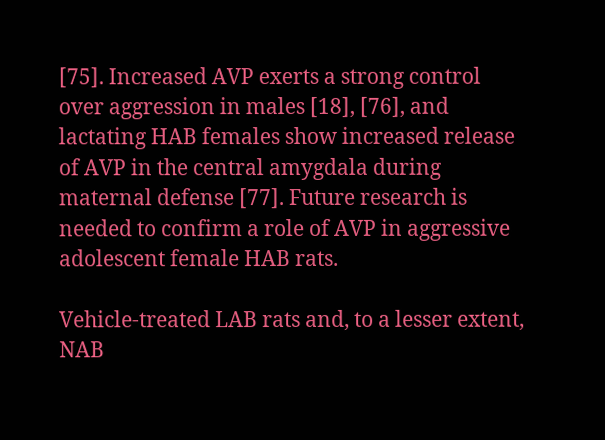[75]. Increased AVP exerts a strong control over aggression in males [18], [76], and lactating HAB females show increased release of AVP in the central amygdala during maternal defense [77]. Future research is needed to confirm a role of AVP in aggressive adolescent female HAB rats.

Vehicle-treated LAB rats and, to a lesser extent, NAB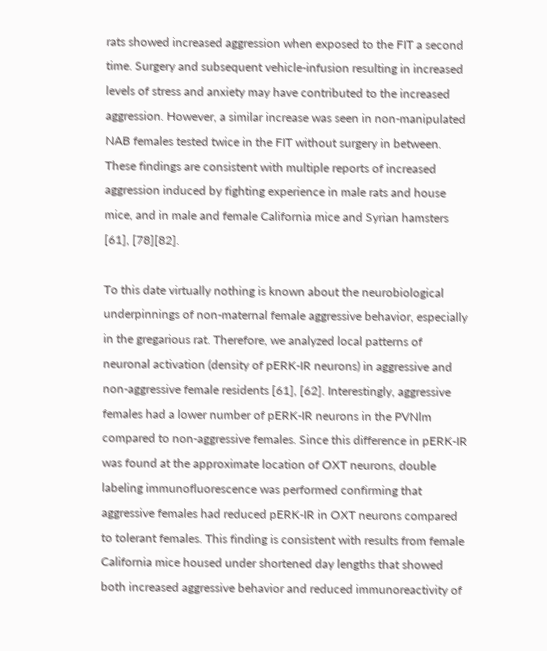rats showed increased aggression when exposed to the FIT a second time. Surgery and subsequent vehicle-infusion resulting in increased levels of stress and anxiety may have contributed to the increased aggression. However, a similar increase was seen in non-manipulated NAB females tested twice in the FIT without surgery in between. These findings are consistent with multiple reports of increased aggression induced by fighting experience in male rats and house mice, and in male and female California mice and Syrian hamsters [61], [78][82].

To this date virtually nothing is known about the neurobiological underpinnings of non-maternal female aggressive behavior, especially in the gregarious rat. Therefore, we analyzed local patterns of neuronal activation (density of pERK-IR neurons) in aggressive and non-aggressive female residents [61], [62]. Interestingly, aggressive females had a lower number of pERK-IR neurons in the PVNlm compared to non-aggressive females. Since this difference in pERK-IR was found at the approximate location of OXT neurons, double labeling immunofluorescence was performed confirming that aggressive females had reduced pERK-IR in OXT neurons compared to tolerant females. This finding is consistent with results from female California mice housed under shortened day lengths that showed both increased aggressive behavior and reduced immunoreactivity of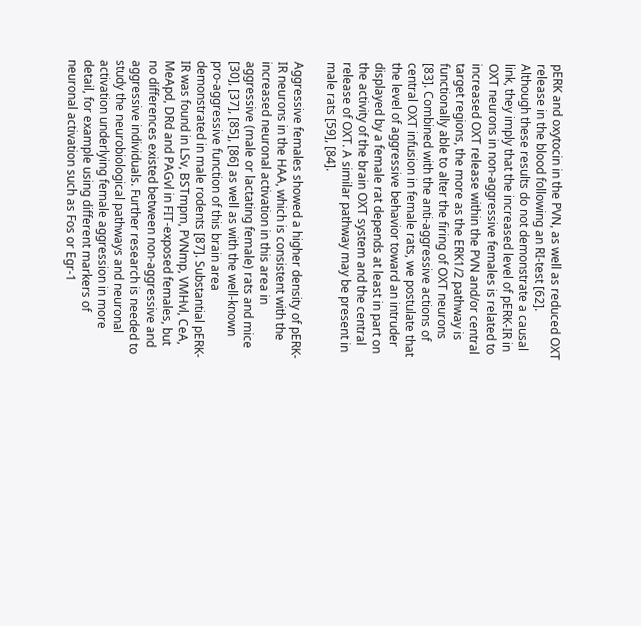pERK and oxytocin in the PVN, as well as reduced OXT release in the blood following an RI-test [62]. Although these results do not demonstrate a causal link, they imply that the increased level of pERK-IR in OXT neurons in non-aggressive females is related to increased OXT release within the PVN and/or central target regions, the more as the ERK1/2 pathway is functionally able to alter the firing of OXT neurons [83]. Combined with the anti-aggressive actions of central OXT infusion in female rats, we postulate that the level of aggressive behavior toward an intruder displayed by a female rat depends at least in part on the activity of the brain OXT system and the central release of OXT. A similar pathway may be present in male rats [59], [84].

Aggressive females showed a higher density of pERK-IR neurons in the HAA, which is consistent with the increased neuronal activation in this area in aggressive (male or lactating female) rats and mice [30], [37], [85], [86] as well as with the well-known pro-aggressive function of this brain area demonstrated in male rodents [87]. Substantial pERK-IR was found in LSv, BSTmpm, PVNmp, VMHvl, CeA, MeApd, DRd and PAGvl in FIT-exposed females, but no differences existed between non-aggressive and aggressive individuals. Further research is needed to study the neurobiological pathways and neuronal activation underlying female aggression in more detail, for example using different markers of neuronal activation such as Fos or Egr-1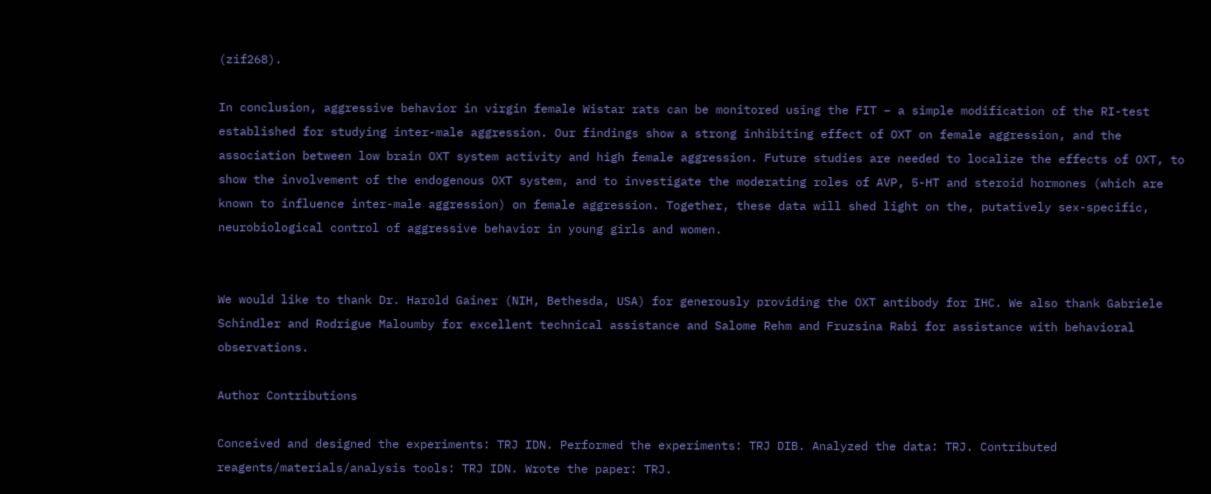(zif268).

In conclusion, aggressive behavior in virgin female Wistar rats can be monitored using the FIT – a simple modification of the RI-test established for studying inter-male aggression. Our findings show a strong inhibiting effect of OXT on female aggression, and the association between low brain OXT system activity and high female aggression. Future studies are needed to localize the effects of OXT, to show the involvement of the endogenous OXT system, and to investigate the moderating roles of AVP, 5-HT and steroid hormones (which are known to influence inter-male aggression) on female aggression. Together, these data will shed light on the, putatively sex-specific, neurobiological control of aggressive behavior in young girls and women.


We would like to thank Dr. Harold Gainer (NIH, Bethesda, USA) for generously providing the OXT antibody for IHC. We also thank Gabriele Schindler and Rodrigue Maloumby for excellent technical assistance and Salome Rehm and Fruzsina Rabi for assistance with behavioral observations.

Author Contributions

Conceived and designed the experiments: TRJ IDN. Performed the experiments: TRJ DIB. Analyzed the data: TRJ. Contributed reagents/materials/analysis tools: TRJ IDN. Wrote the paper: TRJ.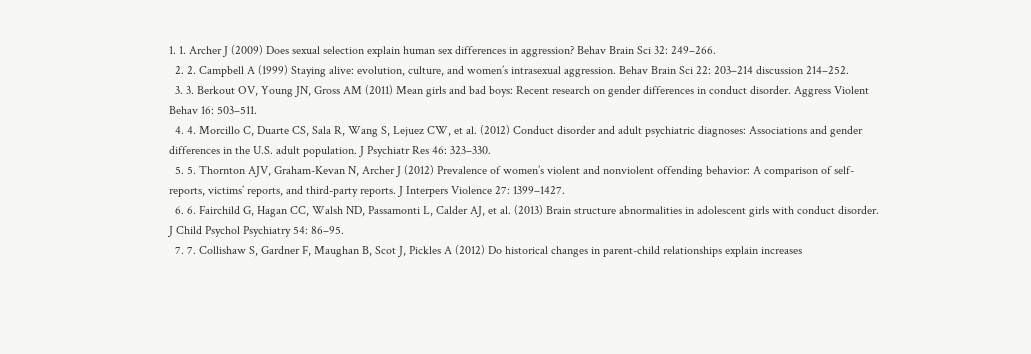1. 1. Archer J (2009) Does sexual selection explain human sex differences in aggression? Behav Brain Sci 32: 249–266.
  2. 2. Campbell A (1999) Staying alive: evolution, culture, and women’s intrasexual aggression. Behav Brain Sci 22: 203–214 discussion 214–252.
  3. 3. Berkout OV, Young JN, Gross AM (2011) Mean girls and bad boys: Recent research on gender differences in conduct disorder. Aggress Violent Behav 16: 503–511.
  4. 4. Morcillo C, Duarte CS, Sala R, Wang S, Lejuez CW, et al. (2012) Conduct disorder and adult psychiatric diagnoses: Associations and gender differences in the U.S. adult population. J Psychiatr Res 46: 323–330.
  5. 5. Thornton AJV, Graham-Kevan N, Archer J (2012) Prevalence of women’s violent and nonviolent offending behavior: A comparison of self-reports, victims’ reports, and third-party reports. J Interpers Violence 27: 1399–1427.
  6. 6. Fairchild G, Hagan CC, Walsh ND, Passamonti L, Calder AJ, et al. (2013) Brain structure abnormalities in adolescent girls with conduct disorder. J Child Psychol Psychiatry 54: 86–95.
  7. 7. Collishaw S, Gardner F, Maughan B, Scot J, Pickles A (2012) Do historical changes in parent-child relationships explain increases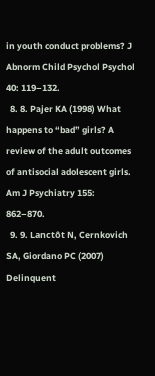in youth conduct problems? J Abnorm Child Psychol Psychol 40: 119–132.
  8. 8. Pajer KA (1998) What happens to “bad” girls? A review of the adult outcomes of antisocial adolescent girls. Am J Psychiatry 155: 862–870.
  9. 9. Lanctôt N, Cernkovich SA, Giordano PC (2007) Delinquent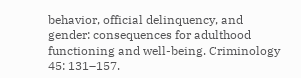behavior, official delinquency, and gender: consequences for adulthood functioning and well-being. Criminology 45: 131–157.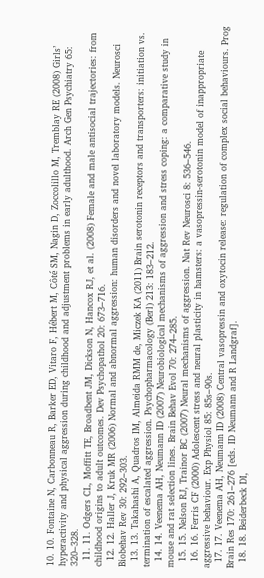10. 10. Fontaine N, Carbonneau R, Barker ED, Vitaro F, Hébert M, Côté SM, Nagin D, Zoccolillo M, Tremblay RE (2008) Girls’ hyperactivity and physical aggression during childhood and adjustment problems in early adulthood. Arch Gen Psychiatry 65: 320–328.
  11. 11. Odgers CL, Moffitt TE, Broadbent JM, Dickson N, Hancox RJ, et al. (2008) Female and male antisocial trajectories: from childhood origins to adult outcomes. Dev Psychopathol 20: 673–716.
  12. 12. Haller J, Kruk MR (2006) Normal and abnormal aggression: human disorders and novel laboratory models. Neurosci Biobehav Rev 30: 292–303.
  13. 13. Takahashi A, Quadros IM, Almeida RMM de, Miczek KA (2011) Brain serotonin receptors and transporters: initiation vs. termination of escalated aggression. Psychopharmacology (Berl) 213: 183–212.
  14. 14. Veenema AH, Neumann ID (2007) Neurobiological mechanisms of aggression and stress coping: a comparative study in mouse and rat selection lines. Brain Behav Evol 70: 274–285.
  15. 15. Nelson RJ, Trainor BC (2007) Neural mechanisms of aggression. Nat Rev Neurosci 8: 536–546.
  16. 16. Ferris CF (2000) Adolescent stress and neural plasticity in hamsters: a vasopressin-serotonin model of inappropriate aggressive behaviour. Exp Physiol 85: 85s–90s.
  17. 17. Veenema AH, Neumann ID (2008) Central vasopressin and oxytocin release: regulation of complex social behaviours. Prog Brain Res 170: 261–276 [eds. ID Neumann and R Landgraf].
  18. 18. Beiderbeck DI,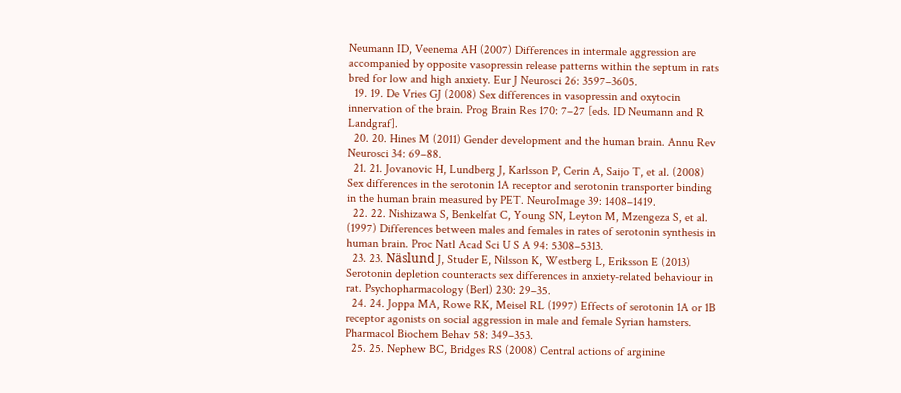Neumann ID, Veenema AH (2007) Differences in intermale aggression are accompanied by opposite vasopressin release patterns within the septum in rats bred for low and high anxiety. Eur J Neurosci 26: 3597–3605.
  19. 19. De Vries GJ (2008) Sex differences in vasopressin and oxytocin innervation of the brain. Prog Brain Res 170: 7–27 [eds. ID Neumann and R Landgraf].
  20. 20. Hines M (2011) Gender development and the human brain. Annu Rev Neurosci 34: 69–88.
  21. 21. Jovanovic H, Lundberg J, Karlsson P, Cerin A, Saijo T, et al. (2008) Sex differences in the serotonin 1A receptor and serotonin transporter binding in the human brain measured by PET. NeuroImage 39: 1408–1419.
  22. 22. Nishizawa S, Benkelfat C, Young SN, Leyton M, Mzengeza S, et al. (1997) Differences between males and females in rates of serotonin synthesis in human brain. Proc Natl Acad Sci U S A 94: 5308–5313.
  23. 23. Näslund J, Studer E, Nilsson K, Westberg L, Eriksson E (2013) Serotonin depletion counteracts sex differences in anxiety-related behaviour in rat. Psychopharmacology (Berl) 230: 29–35.
  24. 24. Joppa MA, Rowe RK, Meisel RL (1997) Effects of serotonin 1A or 1B receptor agonists on social aggression in male and female Syrian hamsters. Pharmacol Biochem Behav 58: 349–353.
  25. 25. Nephew BC, Bridges RS (2008) Central actions of arginine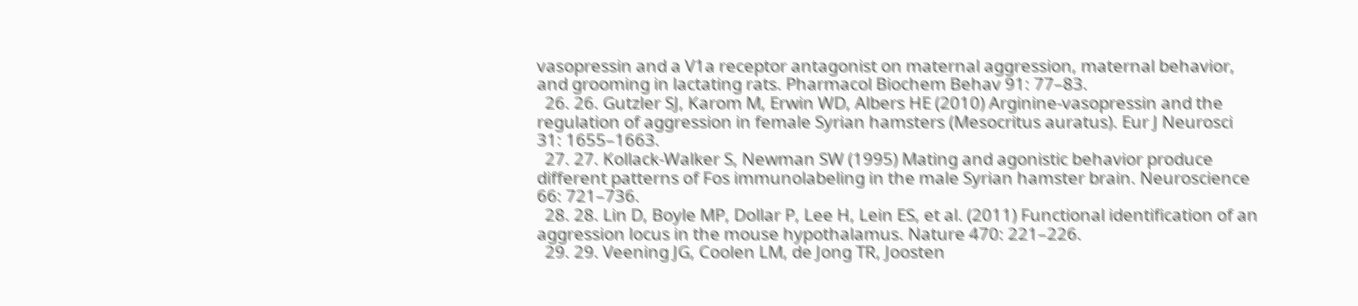vasopressin and a V1a receptor antagonist on maternal aggression, maternal behavior, and grooming in lactating rats. Pharmacol Biochem Behav 91: 77–83.
  26. 26. Gutzler SJ, Karom M, Erwin WD, Albers HE (2010) Arginine-vasopressin and the regulation of aggression in female Syrian hamsters (Mesocritus auratus). Eur J Neurosci 31: 1655–1663.
  27. 27. Kollack-Walker S, Newman SW (1995) Mating and agonistic behavior produce different patterns of Fos immunolabeling in the male Syrian hamster brain. Neuroscience 66: 721–736.
  28. 28. Lin D, Boyle MP, Dollar P, Lee H, Lein ES, et al. (2011) Functional identification of an aggression locus in the mouse hypothalamus. Nature 470: 221–226.
  29. 29. Veening JG, Coolen LM, de Jong TR, Joosten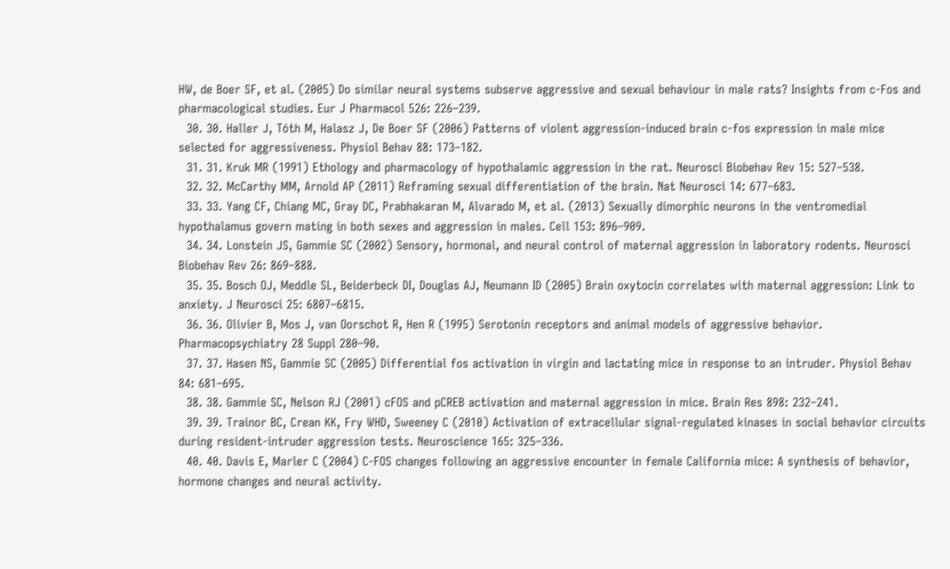HW, de Boer SF, et al. (2005) Do similar neural systems subserve aggressive and sexual behaviour in male rats? Insights from c-Fos and pharmacological studies. Eur J Pharmacol 526: 226–239.
  30. 30. Haller J, Tóth M, Halasz J, De Boer SF (2006) Patterns of violent aggression-induced brain c-fos expression in male mice selected for aggressiveness. Physiol Behav 88: 173–182.
  31. 31. Kruk MR (1991) Ethology and pharmacology of hypothalamic aggression in the rat. Neurosci Biobehav Rev 15: 527–538.
  32. 32. McCarthy MM, Arnold AP (2011) Reframing sexual differentiation of the brain. Nat Neurosci 14: 677–683.
  33. 33. Yang CF, Chiang MC, Gray DC, Prabhakaran M, Alvarado M, et al. (2013) Sexually dimorphic neurons in the ventromedial hypothalamus govern mating in both sexes and aggression in males. Cell 153: 896–909.
  34. 34. Lonstein JS, Gammie SC (2002) Sensory, hormonal, and neural control of maternal aggression in laboratory rodents. Neurosci Biobehav Rev 26: 869–888.
  35. 35. Bosch OJ, Meddle SL, Beiderbeck DI, Douglas AJ, Neumann ID (2005) Brain oxytocin correlates with maternal aggression: Link to anxiety. J Neurosci 25: 6807–6815.
  36. 36. Olivier B, Mos J, van Oorschot R, Hen R (1995) Serotonin receptors and animal models of aggressive behavior. Pharmacopsychiatry 28 Suppl 280–90.
  37. 37. Hasen NS, Gammie SC (2005) Differential fos activation in virgin and lactating mice in response to an intruder. Physiol Behav 84: 681–695.
  38. 38. Gammie SC, Nelson RJ (2001) cFOS and pCREB activation and maternal aggression in mice. Brain Res 898: 232–241.
  39. 39. Trainor BC, Crean KK, Fry WHD, Sweeney C (2010) Activation of extracellular signal-regulated kinases in social behavior circuits during resident-intruder aggression tests. Neuroscience 165: 325–336.
  40. 40. Davis E, Marler C (2004) C-FOS changes following an aggressive encounter in female California mice: A synthesis of behavior, hormone changes and neural activity.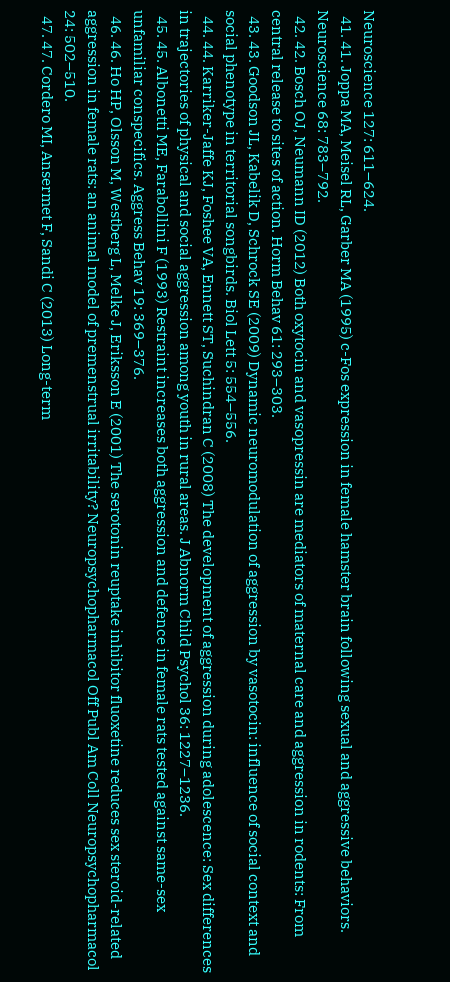Neuroscience 127: 611–624.
  41. 41. Joppa MA, Meisel RL, Garber MA (1995) c-Fos expression in female hamster brain following sexual and aggressive behaviors. Neuroscience 68: 783–792.
  42. 42. Bosch OJ, Neumann ID (2012) Both oxytocin and vasopressin are mediators of maternal care and aggression in rodents: From central release to sites of action. Horm Behav 61: 293–303.
  43. 43. Goodson JL, Kabelik D, Schrock SE (2009) Dynamic neuromodulation of aggression by vasotocin: influence of social context and social phenotype in territorial songbirds. Biol Lett 5: 554–556.
  44. 44. Karriker-Jaffe KJ, Foshee VA, Ennett ST, Suchindran C (2008) The development of aggression during adolescence: Sex differences in trajectories of physical and social aggression among youth in rural areas. J Abnorm Child Psychol 36: 1227–1236.
  45. 45. Albonetti ME, Farabollini F (1993) Restraint increases both aggression and defence in female rats tested against same-sex unfamiliar conspecifics. Aggress Behav 19: 369–376.
  46. 46. Ho HP, Olsson M, Westberg L, Melke J, Eriksson E (2001) The serotonin reuptake inhibitor fluoxetine reduces sex steroid-related aggression in female rats: an animal model of premenstrual irritability? Neuropsychopharmacol Off Publ Am Coll Neuropsychopharmacol 24: 502–510.
  47. 47. Cordero MI, Ansermet F, Sandi C (2013) Long-term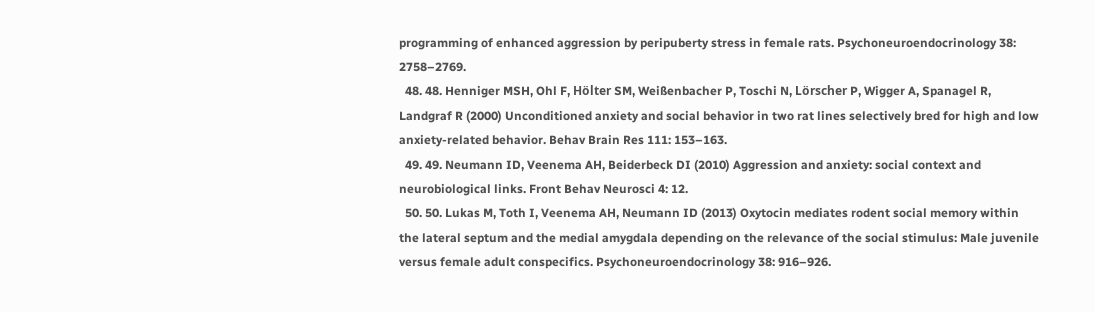programming of enhanced aggression by peripuberty stress in female rats. Psychoneuroendocrinology 38: 2758–2769.
  48. 48. Henniger MSH, Ohl F, Hölter SM, Weißenbacher P, Toschi N, Lörscher P, Wigger A, Spanagel R, Landgraf R (2000) Unconditioned anxiety and social behavior in two rat lines selectively bred for high and low anxiety-related behavior. Behav Brain Res 111: 153–163.
  49. 49. Neumann ID, Veenema AH, Beiderbeck DI (2010) Aggression and anxiety: social context and neurobiological links. Front Behav Neurosci 4: 12.
  50. 50. Lukas M, Toth I, Veenema AH, Neumann ID (2013) Oxytocin mediates rodent social memory within the lateral septum and the medial amygdala depending on the relevance of the social stimulus: Male juvenile versus female adult conspecifics. Psychoneuroendocrinology 38: 916–926.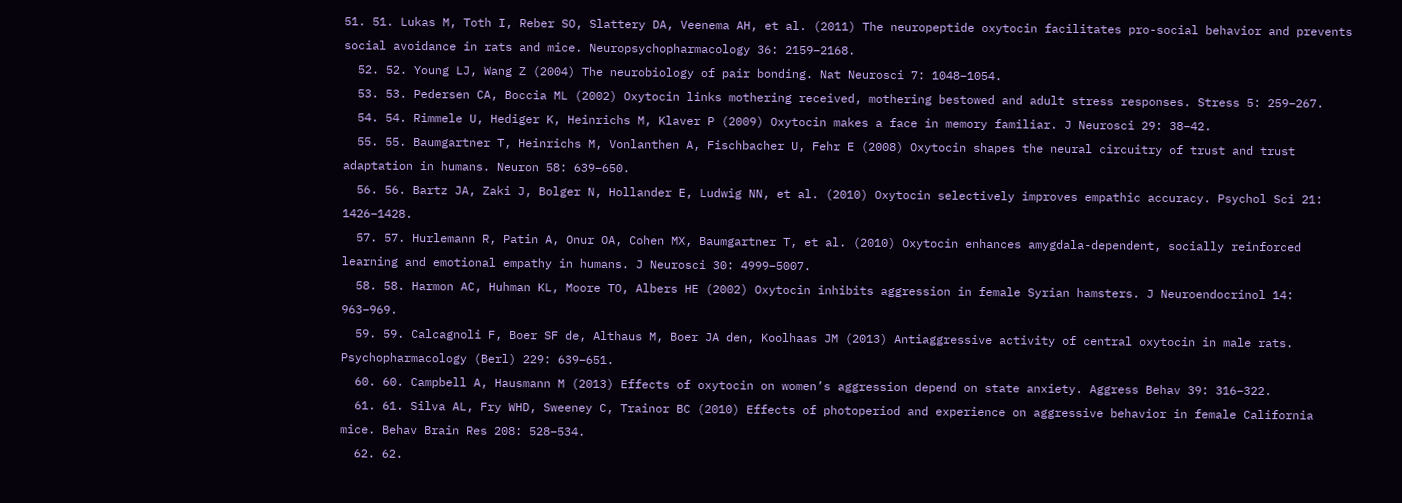51. 51. Lukas M, Toth I, Reber SO, Slattery DA, Veenema AH, et al. (2011) The neuropeptide oxytocin facilitates pro-social behavior and prevents social avoidance in rats and mice. Neuropsychopharmacology 36: 2159–2168.
  52. 52. Young LJ, Wang Z (2004) The neurobiology of pair bonding. Nat Neurosci 7: 1048–1054.
  53. 53. Pedersen CA, Boccia ML (2002) Oxytocin links mothering received, mothering bestowed and adult stress responses. Stress 5: 259–267.
  54. 54. Rimmele U, Hediger K, Heinrichs M, Klaver P (2009) Oxytocin makes a face in memory familiar. J Neurosci 29: 38–42.
  55. 55. Baumgartner T, Heinrichs M, Vonlanthen A, Fischbacher U, Fehr E (2008) Oxytocin shapes the neural circuitry of trust and trust adaptation in humans. Neuron 58: 639–650.
  56. 56. Bartz JA, Zaki J, Bolger N, Hollander E, Ludwig NN, et al. (2010) Oxytocin selectively improves empathic accuracy. Psychol Sci 21: 1426–1428.
  57. 57. Hurlemann R, Patin A, Onur OA, Cohen MX, Baumgartner T, et al. (2010) Oxytocin enhances amygdala-dependent, socially reinforced learning and emotional empathy in humans. J Neurosci 30: 4999–5007.
  58. 58. Harmon AC, Huhman KL, Moore TO, Albers HE (2002) Oxytocin inhibits aggression in female Syrian hamsters. J Neuroendocrinol 14: 963–969.
  59. 59. Calcagnoli F, Boer SF de, Althaus M, Boer JA den, Koolhaas JM (2013) Antiaggressive activity of central oxytocin in male rats. Psychopharmacology (Berl) 229: 639–651.
  60. 60. Campbell A, Hausmann M (2013) Effects of oxytocin on women’s aggression depend on state anxiety. Aggress Behav 39: 316–322.
  61. 61. Silva AL, Fry WHD, Sweeney C, Trainor BC (2010) Effects of photoperiod and experience on aggressive behavior in female California mice. Behav Brain Res 208: 528–534.
  62. 62.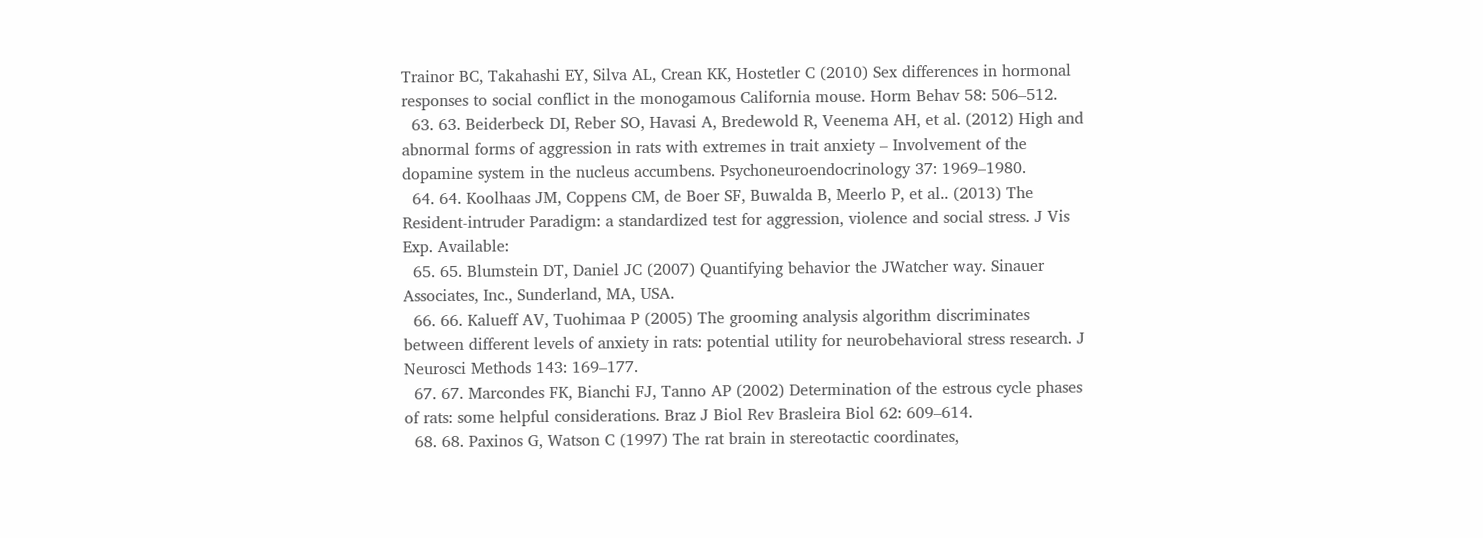Trainor BC, Takahashi EY, Silva AL, Crean KK, Hostetler C (2010) Sex differences in hormonal responses to social conflict in the monogamous California mouse. Horm Behav 58: 506–512.
  63. 63. Beiderbeck DI, Reber SO, Havasi A, Bredewold R, Veenema AH, et al. (2012) High and abnormal forms of aggression in rats with extremes in trait anxiety – Involvement of the dopamine system in the nucleus accumbens. Psychoneuroendocrinology 37: 1969–1980.
  64. 64. Koolhaas JM, Coppens CM, de Boer SF, Buwalda B, Meerlo P, et al.. (2013) The Resident-intruder Paradigm: a standardized test for aggression, violence and social stress. J Vis Exp. Available:
  65. 65. Blumstein DT, Daniel JC (2007) Quantifying behavior the JWatcher way. Sinauer Associates, Inc., Sunderland, MA, USA.
  66. 66. Kalueff AV, Tuohimaa P (2005) The grooming analysis algorithm discriminates between different levels of anxiety in rats: potential utility for neurobehavioral stress research. J Neurosci Methods 143: 169–177.
  67. 67. Marcondes FK, Bianchi FJ, Tanno AP (2002) Determination of the estrous cycle phases of rats: some helpful considerations. Braz J Biol Rev Brasleira Biol 62: 609–614.
  68. 68. Paxinos G, Watson C (1997) The rat brain in stereotactic coordinates,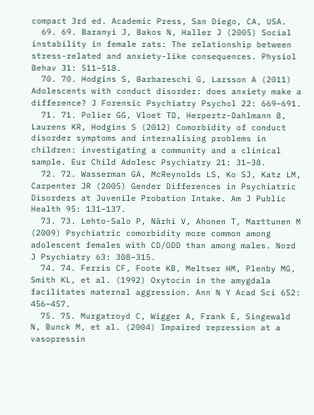compact 3rd ed. Academic Press, San Diego, CA, USA.
  69. 69. Baranyi J, Bakos N, Haller J (2005) Social instability in female rats: The relationship between stress-related and anxiety-like consequences. Physiol Behav 31: 511–518.
  70. 70. Hodgins S, Barbareschi G, Larsson A (2011) Adolescents with conduct disorder: does anxiety make a difference? J Forensic Psychiatry Psychol 22: 669–691.
  71. 71. Polier GG, Vloet TD, Herpertz-Dahlmann B, Laurens KR, Hodgins S (2012) Comorbidity of conduct disorder symptoms and internalising problems in children: investigating a community and a clinical sample. Eur Child Adolesc Psychiatry 21: 31–38.
  72. 72. Wasserman GA, McReynolds LS, Ko SJ, Katz LM, Carpenter JR (2005) Gender Differences in Psychiatric Disorders at Juvenile Probation Intake. Am J Public Health 95: 131–137.
  73. 73. Lehto-Salo P, Närhi V, Ahonen T, Marttunen M (2009) Psychiatric comorbidity more common among adolescent females with CD/ODD than among males. Nord J Psychiatry 63: 308–315.
  74. 74. Ferris CF, Foote KB, Meltser HM, Plenby MG, Smith KL, et al. (1992) Oxytocin in the amygdala facilitates maternal aggression. Ann N Y Acad Sci 652: 456–457.
  75. 75. Murgatroyd C, Wigger A, Frank E, Singewald N, Bunck M, et al. (2004) Impaired repression at a vasopressin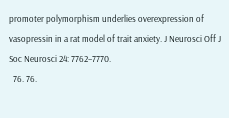promoter polymorphism underlies overexpression of vasopressin in a rat model of trait anxiety. J Neurosci Off J Soc Neurosci 24: 7762–7770.
  76. 76.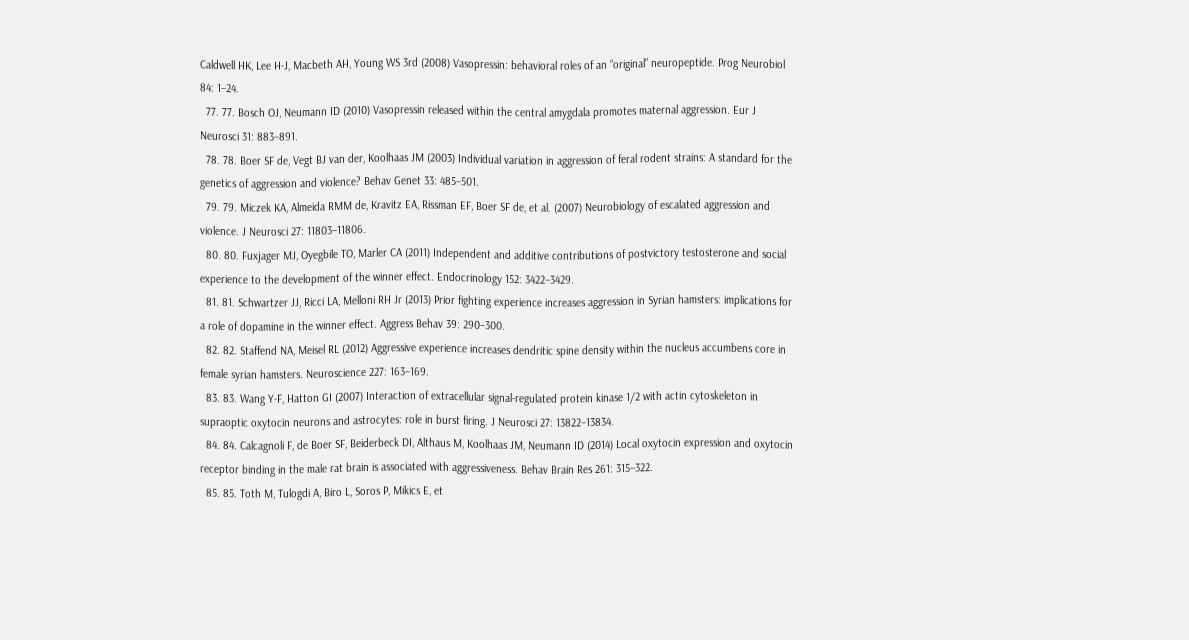Caldwell HK, Lee H-J, Macbeth AH, Young WS 3rd (2008) Vasopressin: behavioral roles of an “original” neuropeptide. Prog Neurobiol 84: 1–24.
  77. 77. Bosch OJ, Neumann ID (2010) Vasopressin released within the central amygdala promotes maternal aggression. Eur J Neurosci 31: 883–891.
  78. 78. Boer SF de, Vegt BJ van der, Koolhaas JM (2003) Individual variation in aggression of feral rodent strains: A standard for the genetics of aggression and violence? Behav Genet 33: 485–501.
  79. 79. Miczek KA, Almeida RMM de, Kravitz EA, Rissman EF, Boer SF de, et al. (2007) Neurobiology of escalated aggression and violence. J Neurosci 27: 11803–11806.
  80. 80. Fuxjager MJ, Oyegbile TO, Marler CA (2011) Independent and additive contributions of postvictory testosterone and social experience to the development of the winner effect. Endocrinology 152: 3422–3429.
  81. 81. Schwartzer JJ, Ricci LA, Melloni RH Jr (2013) Prior fighting experience increases aggression in Syrian hamsters: implications for a role of dopamine in the winner effect. Aggress Behav 39: 290–300.
  82. 82. Staffend NA, Meisel RL (2012) Aggressive experience increases dendritic spine density within the nucleus accumbens core in female syrian hamsters. Neuroscience 227: 163–169.
  83. 83. Wang Y-F, Hatton GI (2007) Interaction of extracellular signal-regulated protein kinase 1/2 with actin cytoskeleton in supraoptic oxytocin neurons and astrocytes: role in burst firing. J Neurosci 27: 13822–13834.
  84. 84. Calcagnoli F, de Boer SF, Beiderbeck DI, Althaus M, Koolhaas JM, Neumann ID (2014) Local oxytocin expression and oxytocin receptor binding in the male rat brain is associated with aggressiveness. Behav Brain Res 261: 315–322.
  85. 85. Toth M, Tulogdi A, Biro L, Soros P, Mikics E, et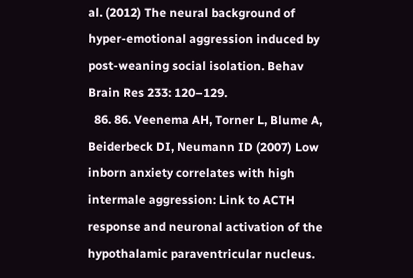al. (2012) The neural background of hyper-emotional aggression induced by post-weaning social isolation. Behav Brain Res 233: 120–129.
  86. 86. Veenema AH, Torner L, Blume A, Beiderbeck DI, Neumann ID (2007) Low inborn anxiety correlates with high intermale aggression: Link to ACTH response and neuronal activation of the hypothalamic paraventricular nucleus.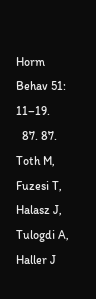Horm Behav 51: 11–19.
  87. 87. Toth M, Fuzesi T, Halasz J, Tulogdi A, Haller J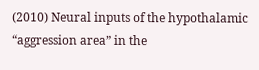(2010) Neural inputs of the hypothalamic “aggression area” in the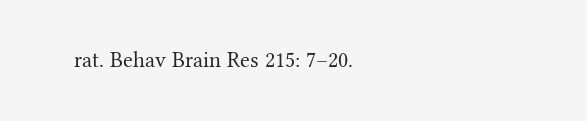rat. Behav Brain Res 215: 7–20.